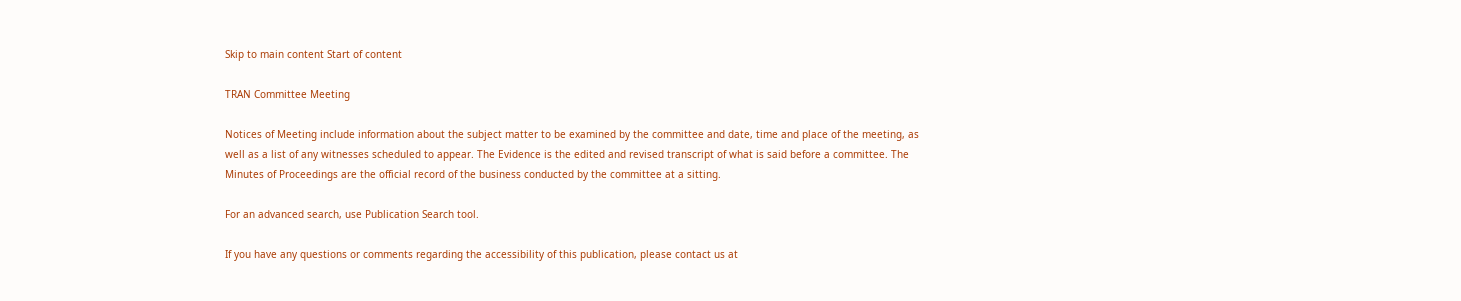Skip to main content Start of content

TRAN Committee Meeting

Notices of Meeting include information about the subject matter to be examined by the committee and date, time and place of the meeting, as well as a list of any witnesses scheduled to appear. The Evidence is the edited and revised transcript of what is said before a committee. The Minutes of Proceedings are the official record of the business conducted by the committee at a sitting.

For an advanced search, use Publication Search tool.

If you have any questions or comments regarding the accessibility of this publication, please contact us at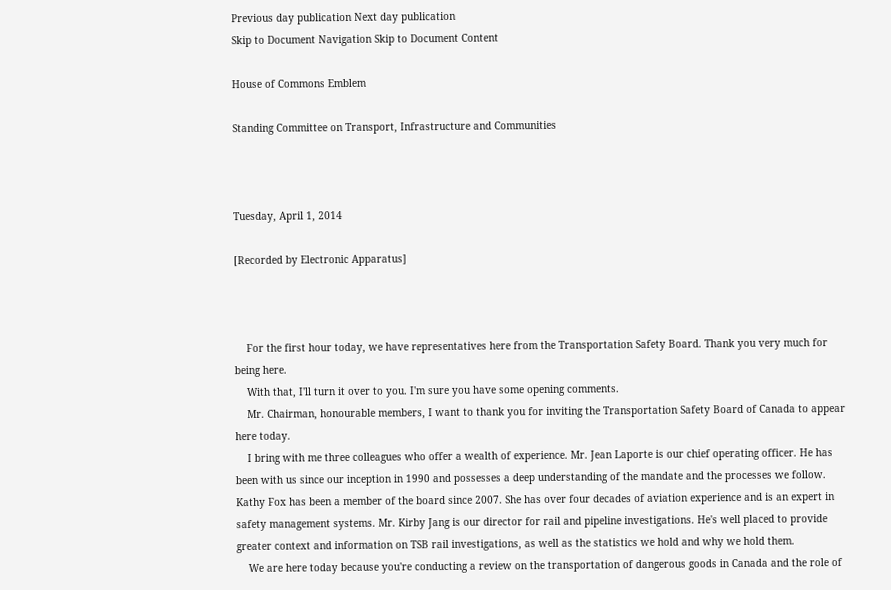Previous day publication Next day publication
Skip to Document Navigation Skip to Document Content

House of Commons Emblem

Standing Committee on Transport, Infrastructure and Communities



Tuesday, April 1, 2014

[Recorded by Electronic Apparatus]



    For the first hour today, we have representatives here from the Transportation Safety Board. Thank you very much for being here.
    With that, I'll turn it over to you. I'm sure you have some opening comments.
    Mr. Chairman, honourable members, I want to thank you for inviting the Transportation Safety Board of Canada to appear here today.
    I bring with me three colleagues who offer a wealth of experience. Mr. Jean Laporte is our chief operating officer. He has been with us since our inception in 1990 and possesses a deep understanding of the mandate and the processes we follow. Kathy Fox has been a member of the board since 2007. She has over four decades of aviation experience and is an expert in safety management systems. Mr. Kirby Jang is our director for rail and pipeline investigations. He's well placed to provide greater context and information on TSB rail investigations, as well as the statistics we hold and why we hold them.
    We are here today because you're conducting a review on the transportation of dangerous goods in Canada and the role of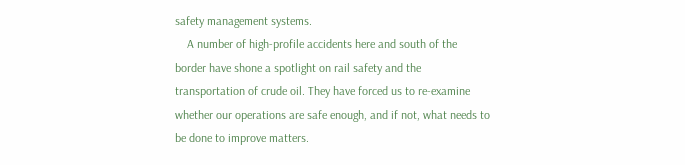safety management systems.
    A number of high-profile accidents here and south of the border have shone a spotlight on rail safety and the transportation of crude oil. They have forced us to re-examine whether our operations are safe enough, and if not, what needs to be done to improve matters.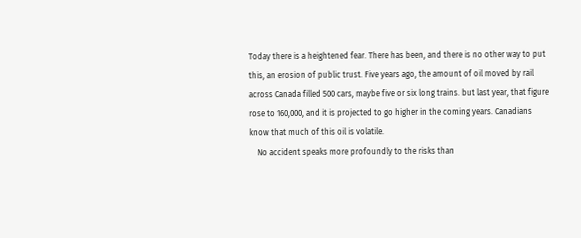Today there is a heightened fear. There has been, and there is no other way to put this, an erosion of public trust. Five years ago, the amount of oil moved by rail across Canada filled 500 cars, maybe five or six long trains. but last year, that figure rose to 160,000, and it is projected to go higher in the coming years. Canadians know that much of this oil is volatile.
    No accident speaks more profoundly to the risks than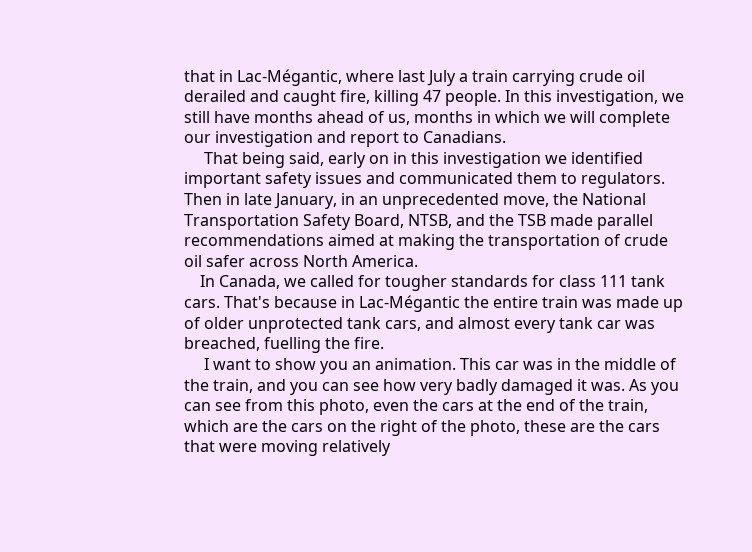that in Lac-Mégantic, where last July a train carrying crude oil derailed and caught fire, killing 47 people. In this investigation, we still have months ahead of us, months in which we will complete our investigation and report to Canadians.
     That being said, early on in this investigation we identified important safety issues and communicated them to regulators. Then in late January, in an unprecedented move, the National Transportation Safety Board, NTSB, and the TSB made parallel recommendations aimed at making the transportation of crude oil safer across North America.
    In Canada, we called for tougher standards for class 111 tank cars. That's because in Lac-Mégantic the entire train was made up of older unprotected tank cars, and almost every tank car was breached, fuelling the fire.
     I want to show you an animation. This car was in the middle of the train, and you can see how very badly damaged it was. As you can see from this photo, even the cars at the end of the train, which are the cars on the right of the photo, these are the cars that were moving relatively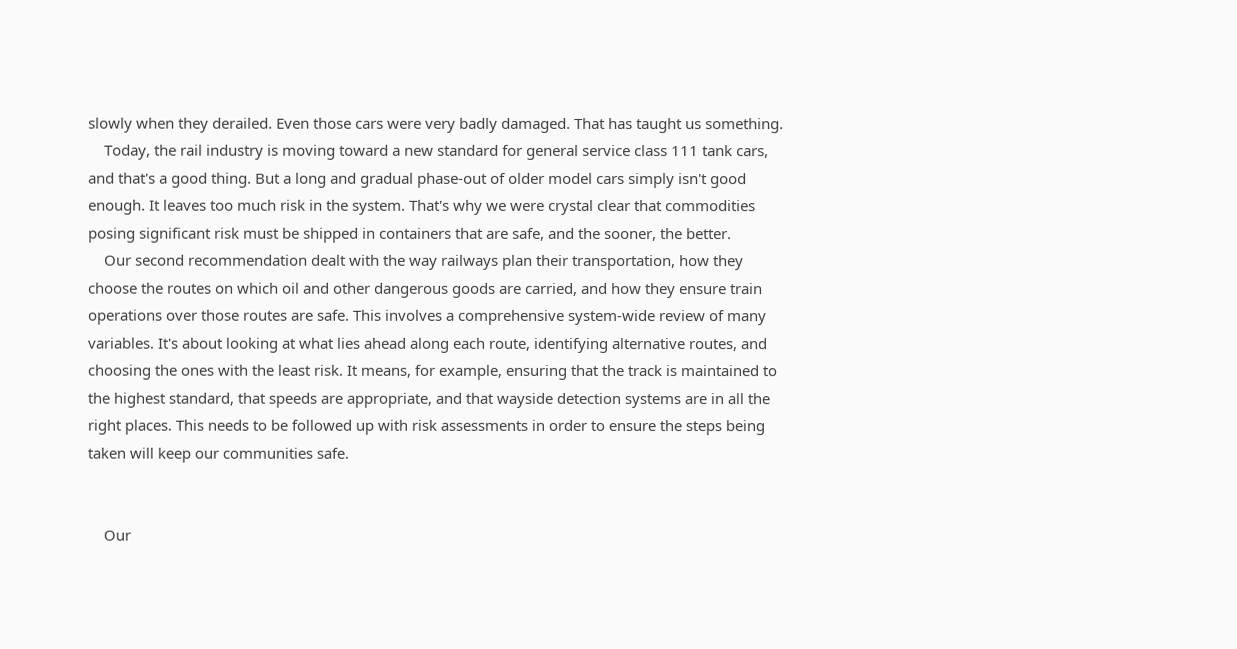slowly when they derailed. Even those cars were very badly damaged. That has taught us something.
    Today, the rail industry is moving toward a new standard for general service class 111 tank cars, and that's a good thing. But a long and gradual phase-out of older model cars simply isn't good enough. It leaves too much risk in the system. That's why we were crystal clear that commodities posing significant risk must be shipped in containers that are safe, and the sooner, the better.
    Our second recommendation dealt with the way railways plan their transportation, how they choose the routes on which oil and other dangerous goods are carried, and how they ensure train operations over those routes are safe. This involves a comprehensive system-wide review of many variables. It's about looking at what lies ahead along each route, identifying alternative routes, and choosing the ones with the least risk. It means, for example, ensuring that the track is maintained to the highest standard, that speeds are appropriate, and that wayside detection systems are in all the right places. This needs to be followed up with risk assessments in order to ensure the steps being taken will keep our communities safe.


    Our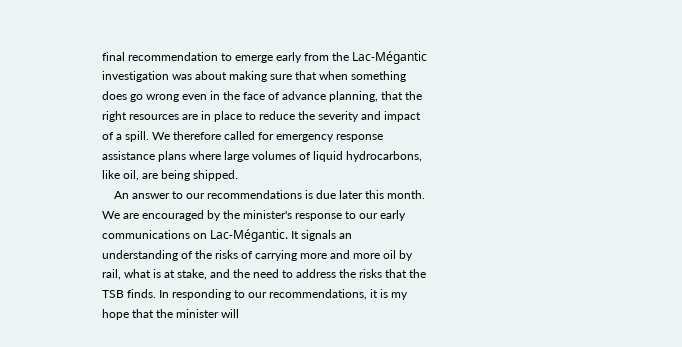final recommendation to emerge early from the Lac-Mégantic investigation was about making sure that when something does go wrong even in the face of advance planning, that the right resources are in place to reduce the severity and impact of a spill. We therefore called for emergency response assistance plans where large volumes of liquid hydrocarbons, like oil, are being shipped.
    An answer to our recommendations is due later this month. We are encouraged by the minister's response to our early communications on Lac-Mégantic. It signals an understanding of the risks of carrying more and more oil by rail, what is at stake, and the need to address the risks that the TSB finds. In responding to our recommendations, it is my hope that the minister will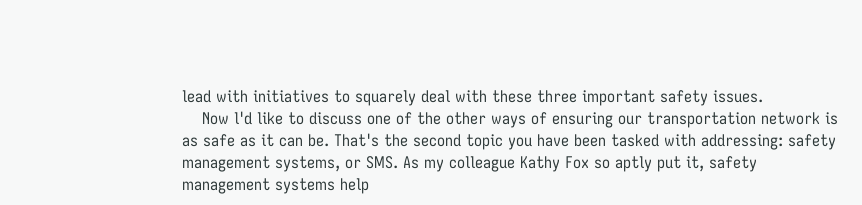lead with initiatives to squarely deal with these three important safety issues.
    Now l'd like to discuss one of the other ways of ensuring our transportation network is as safe as it can be. That's the second topic you have been tasked with addressing: safety management systems, or SMS. As my colleague Kathy Fox so aptly put it, safety management systems help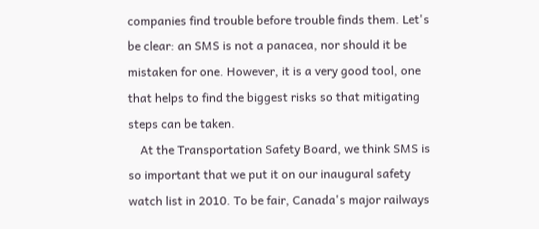companies find trouble before trouble finds them. Let's be clear: an SMS is not a panacea, nor should it be mistaken for one. However, it is a very good tool, one that helps to find the biggest risks so that mitigating steps can be taken.
    At the Transportation Safety Board, we think SMS is so important that we put it on our inaugural safety watch list in 2010. To be fair, Canada's major railways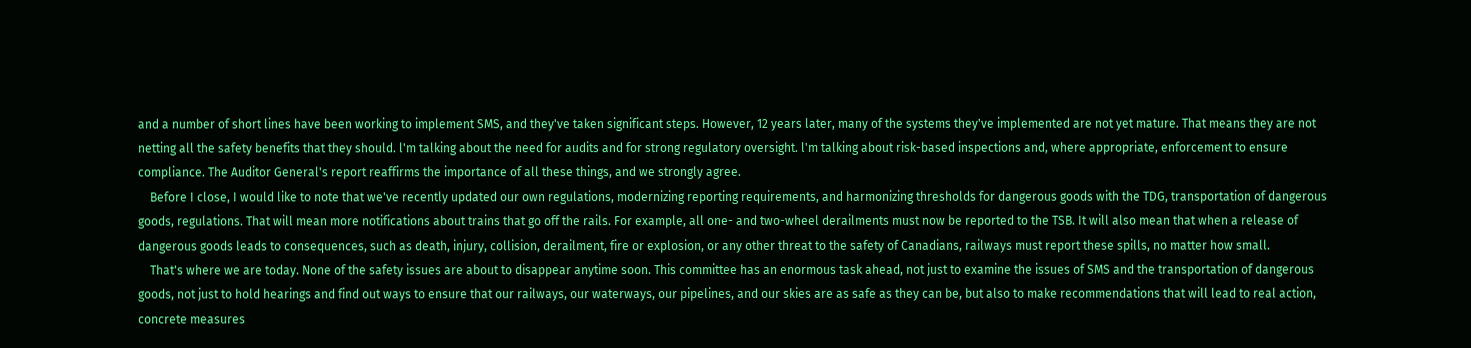and a number of short lines have been working to implement SMS, and they've taken significant steps. However, 12 years later, many of the systems they've implemented are not yet mature. That means they are not netting all the safety benefits that they should. l'm talking about the need for audits and for strong regulatory oversight. l'm talking about risk-based inspections and, where appropriate, enforcement to ensure compliance. The Auditor General's report reaffirms the importance of all these things, and we strongly agree.
    Before I close, I would like to note that we've recently updated our own regulations, modernizing reporting requirements, and harmonizing thresholds for dangerous goods with the TDG, transportation of dangerous goods, regulations. That will mean more notifications about trains that go off the rails. For example, all one- and two-wheel derailments must now be reported to the TSB. It will also mean that when a release of dangerous goods leads to consequences, such as death, injury, collision, derailment, fire or explosion, or any other threat to the safety of Canadians, railways must report these spills, no matter how small.
    That's where we are today. None of the safety issues are about to disappear anytime soon. This committee has an enormous task ahead, not just to examine the issues of SMS and the transportation of dangerous goods, not just to hold hearings and find out ways to ensure that our railways, our waterways, our pipelines, and our skies are as safe as they can be, but also to make recommendations that will lead to real action, concrete measures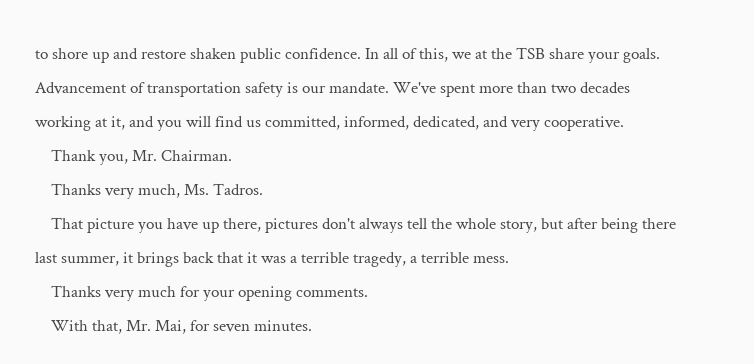to shore up and restore shaken public confidence. In all of this, we at the TSB share your goals. Advancement of transportation safety is our mandate. We've spent more than two decades working at it, and you will find us committed, informed, dedicated, and very cooperative.
    Thank you, Mr. Chairman.
    Thanks very much, Ms. Tadros.
    That picture you have up there, pictures don't always tell the whole story, but after being there last summer, it brings back that it was a terrible tragedy, a terrible mess.
    Thanks very much for your opening comments.
    With that, Mr. Mai, for seven minutes.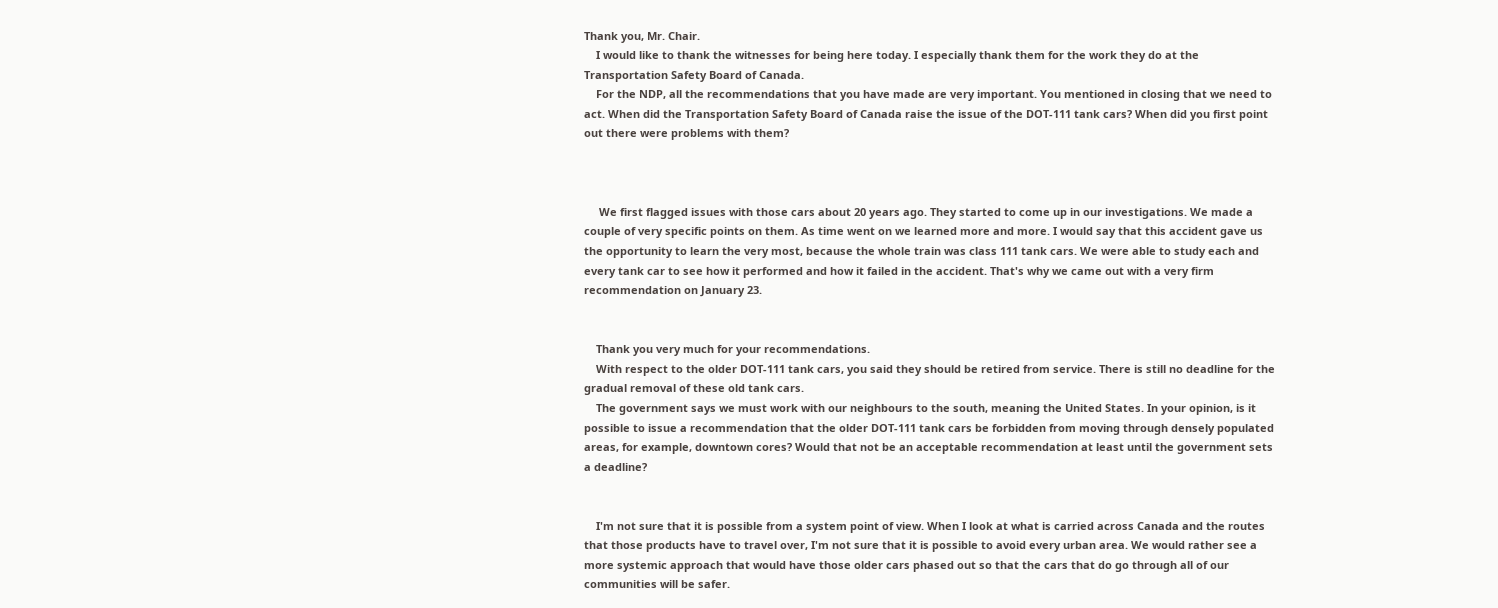Thank you, Mr. Chair.
    I would like to thank the witnesses for being here today. I especially thank them for the work they do at the Transportation Safety Board of Canada.
    For the NDP, all the recommendations that you have made are very important. You mentioned in closing that we need to act. When did the Transportation Safety Board of Canada raise the issue of the DOT-111 tank cars? When did you first point out there were problems with them?



     We first flagged issues with those cars about 20 years ago. They started to come up in our investigations. We made a couple of very specific points on them. As time went on we learned more and more. I would say that this accident gave us the opportunity to learn the very most, because the whole train was class 111 tank cars. We were able to study each and every tank car to see how it performed and how it failed in the accident. That's why we came out with a very firm recommendation on January 23.


    Thank you very much for your recommendations.
    With respect to the older DOT-111 tank cars, you said they should be retired from service. There is still no deadline for the gradual removal of these old tank cars.
    The government says we must work with our neighbours to the south, meaning the United States. In your opinion, is it possible to issue a recommendation that the older DOT-111 tank cars be forbidden from moving through densely populated areas, for example, downtown cores? Would that not be an acceptable recommendation at least until the government sets a deadline?


    I'm not sure that it is possible from a system point of view. When I look at what is carried across Canada and the routes that those products have to travel over, I'm not sure that it is possible to avoid every urban area. We would rather see a more systemic approach that would have those older cars phased out so that the cars that do go through all of our communities will be safer.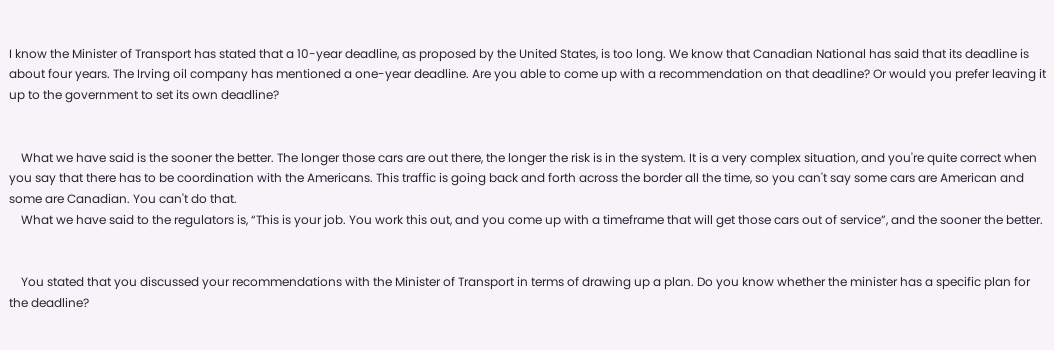I know the Minister of Transport has stated that a 10-year deadline, as proposed by the United States, is too long. We know that Canadian National has said that its deadline is about four years. The Irving oil company has mentioned a one-year deadline. Are you able to come up with a recommendation on that deadline? Or would you prefer leaving it up to the government to set its own deadline?


    What we have said is the sooner the better. The longer those cars are out there, the longer the risk is in the system. It is a very complex situation, and you're quite correct when you say that there has to be coordination with the Americans. This traffic is going back and forth across the border all the time, so you can't say some cars are American and some are Canadian. You can't do that.
    What we have said to the regulators is, “This is your job. You work this out, and you come up with a timeframe that will get those cars out of service”, and the sooner the better.


    You stated that you discussed your recommendations with the Minister of Transport in terms of drawing up a plan. Do you know whether the minister has a specific plan for the deadline?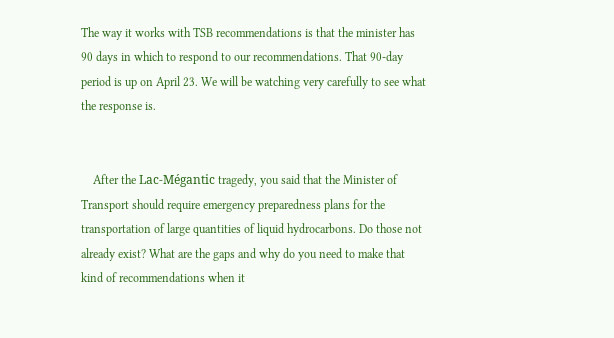The way it works with TSB recommendations is that the minister has 90 days in which to respond to our recommendations. That 90-day period is up on April 23. We will be watching very carefully to see what the response is.


    After the Lac-Mégantic tragedy, you said that the Minister of Transport should require emergency preparedness plans for the transportation of large quantities of liquid hydrocarbons. Do those not already exist? What are the gaps and why do you need to make that kind of recommendations when it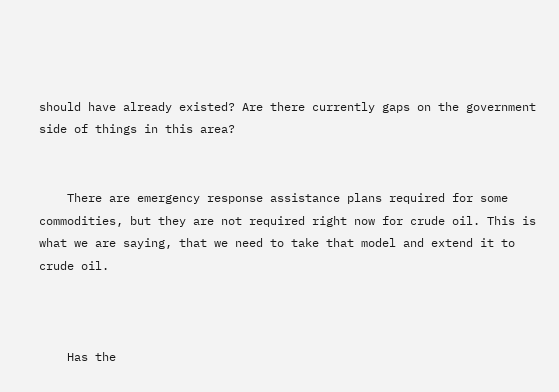should have already existed? Are there currently gaps on the government side of things in this area?


    There are emergency response assistance plans required for some commodities, but they are not required right now for crude oil. This is what we are saying, that we need to take that model and extend it to crude oil.



    Has the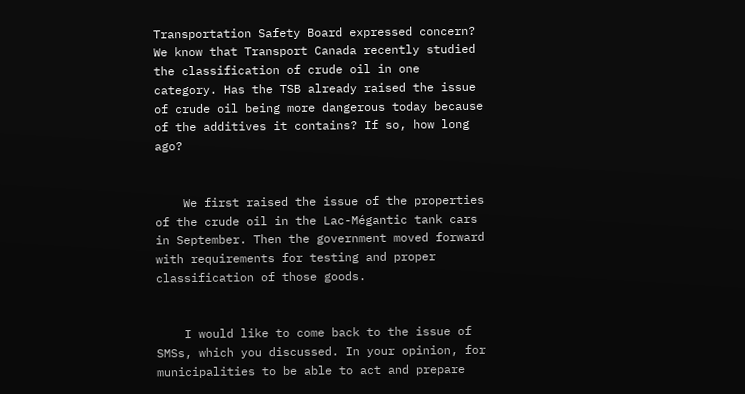Transportation Safety Board expressed concern? We know that Transport Canada recently studied the classification of crude oil in one category. Has the TSB already raised the issue of crude oil being more dangerous today because of the additives it contains? If so, how long ago?


    We first raised the issue of the properties of the crude oil in the Lac-Mégantic tank cars in September. Then the government moved forward with requirements for testing and proper classification of those goods.


    I would like to come back to the issue of SMSs, which you discussed. In your opinion, for municipalities to be able to act and prepare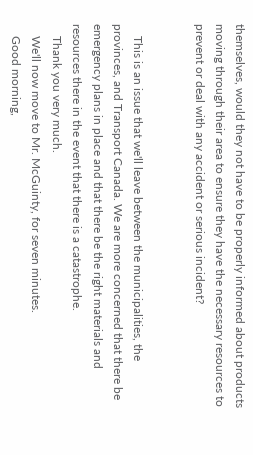themselves, would they not have to be properly informed about products moving through their area to ensure they have the necessary resources to prevent or deal with any accident or serious incident?


    This is an issue that we'll leave between the municipalities, the provinces, and Transport Canada. We are more concerned that there be emergency plans in place and that there be the right materials and resources there in the event that there is a catastrophe.
    Thank you very much.
    We'll now move to Mr. McGuinty, for seven minutes.
    Good morning,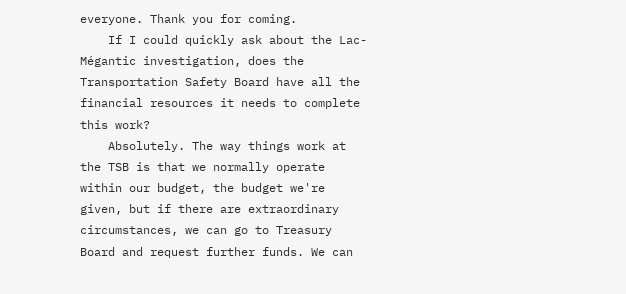everyone. Thank you for coming.
    If I could quickly ask about the Lac-Mégantic investigation, does the Transportation Safety Board have all the financial resources it needs to complete this work?
    Absolutely. The way things work at the TSB is that we normally operate within our budget, the budget we're given, but if there are extraordinary circumstances, we can go to Treasury Board and request further funds. We can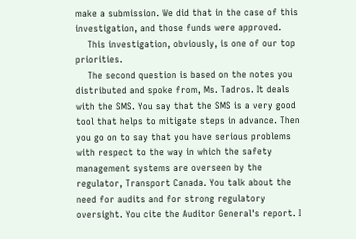make a submission. We did that in the case of this investigation, and those funds were approved.
    This investigation, obviously, is one of our top priorities.
    The second question is based on the notes you distributed and spoke from, Ms. Tadros. It deals with the SMS. You say that the SMS is a very good tool that helps to mitigate steps in advance. Then you go on to say that you have serious problems with respect to the way in which the safety management systems are overseen by the regulator, Transport Canada. You talk about the need for audits and for strong regulatory oversight. You cite the Auditor General's report. I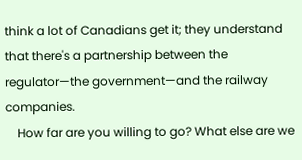think a lot of Canadians get it; they understand that there's a partnership between the regulator—the government—and the railway companies.
    How far are you willing to go? What else are we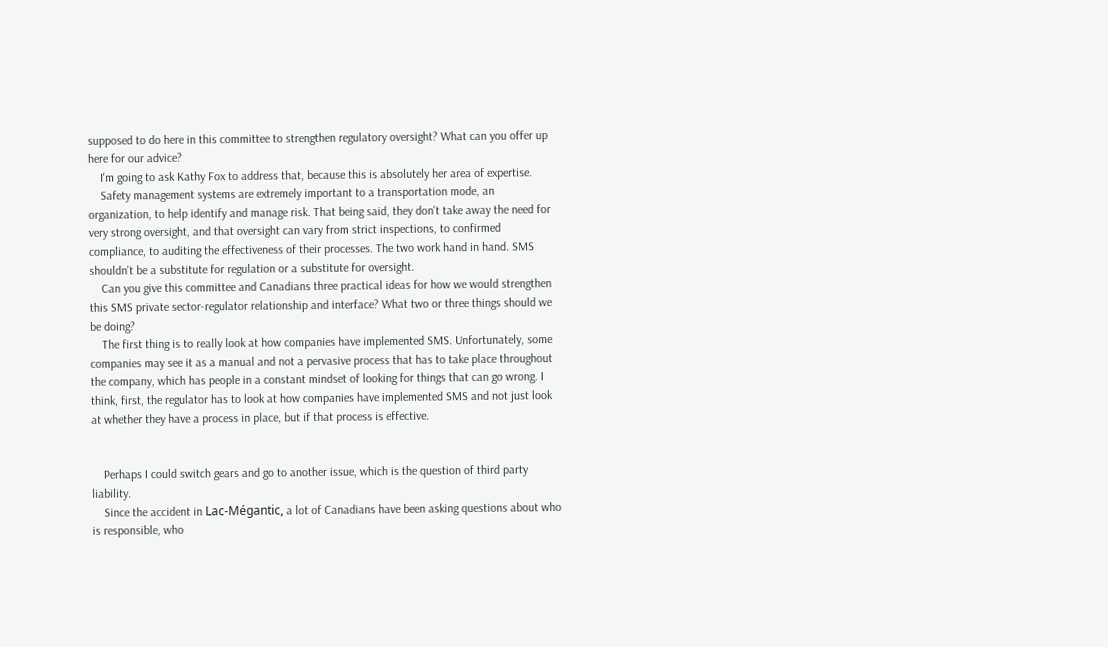supposed to do here in this committee to strengthen regulatory oversight? What can you offer up here for our advice?
    I'm going to ask Kathy Fox to address that, because this is absolutely her area of expertise.
    Safety management systems are extremely important to a transportation mode, an organization, to help identify and manage risk. That being said, they don't take away the need for very strong oversight, and that oversight can vary from strict inspections, to confirmed compliance, to auditing the effectiveness of their processes. The two work hand in hand. SMS shouldn't be a substitute for regulation or a substitute for oversight.
    Can you give this committee and Canadians three practical ideas for how we would strengthen this SMS private sector-regulator relationship and interface? What two or three things should we be doing?
    The first thing is to really look at how companies have implemented SMS. Unfortunately, some companies may see it as a manual and not a pervasive process that has to take place throughout the company, which has people in a constant mindset of looking for things that can go wrong. I think, first, the regulator has to look at how companies have implemented SMS and not just look at whether they have a process in place, but if that process is effective.


    Perhaps I could switch gears and go to another issue, which is the question of third party liability.
    Since the accident in Lac-Mégantic, a lot of Canadians have been asking questions about who is responsible, who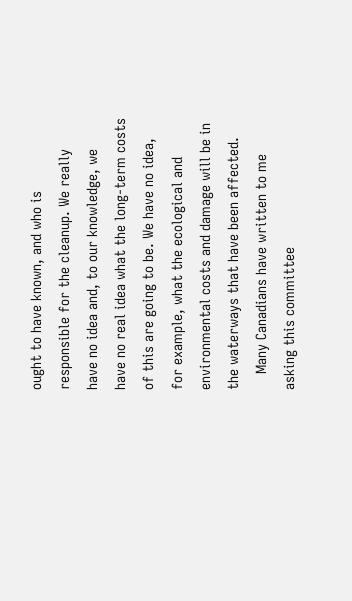ought to have known, and who is responsible for the cleanup. We really have no idea and, to our knowledge, we have no real idea what the long-term costs of this are going to be. We have no idea, for example, what the ecological and environmental costs and damage will be in the waterways that have been affected.
    Many Canadians have written to me asking this committee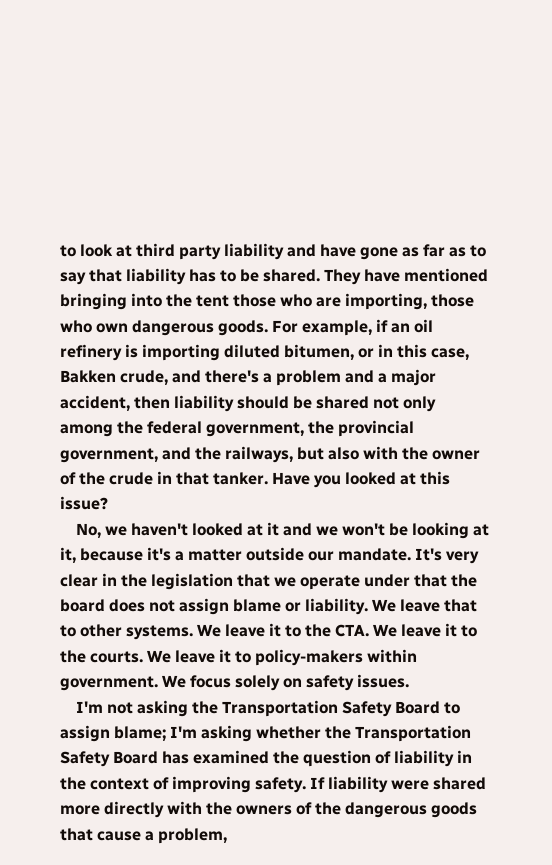to look at third party liability and have gone as far as to say that liability has to be shared. They have mentioned bringing into the tent those who are importing, those who own dangerous goods. For example, if an oil refinery is importing diluted bitumen, or in this case, Bakken crude, and there's a problem and a major accident, then liability should be shared not only among the federal government, the provincial government, and the railways, but also with the owner of the crude in that tanker. Have you looked at this issue?
    No, we haven't looked at it and we won't be looking at it, because it's a matter outside our mandate. It's very clear in the legislation that we operate under that the board does not assign blame or liability. We leave that to other systems. We leave it to the CTA. We leave it to the courts. We leave it to policy-makers within government. We focus solely on safety issues.
    I'm not asking the Transportation Safety Board to assign blame; I'm asking whether the Transportation Safety Board has examined the question of liability in the context of improving safety. If liability were shared more directly with the owners of the dangerous goods that cause a problem,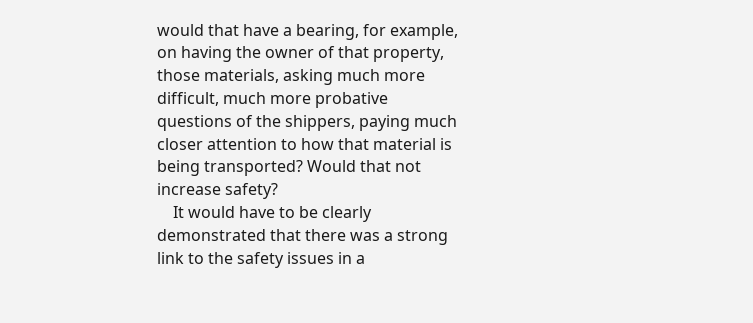would that have a bearing, for example, on having the owner of that property, those materials, asking much more difficult, much more probative questions of the shippers, paying much closer attention to how that material is being transported? Would that not increase safety?
    It would have to be clearly demonstrated that there was a strong link to the safety issues in a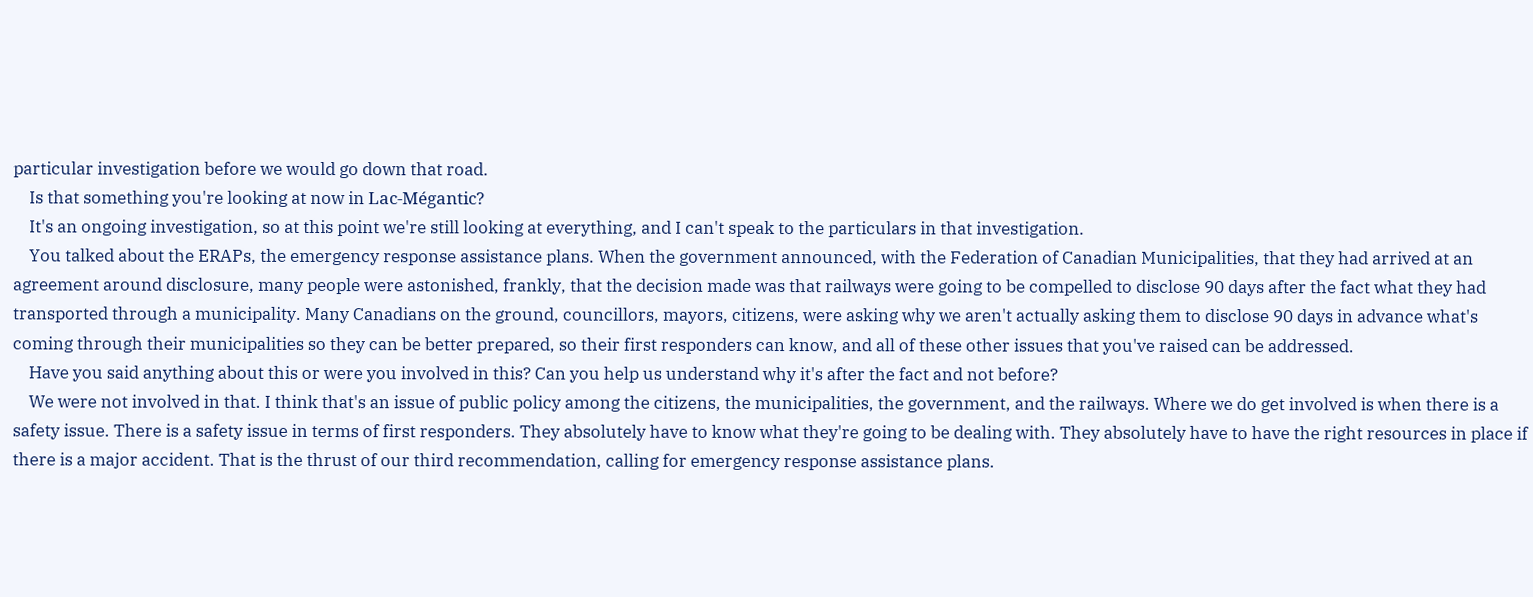particular investigation before we would go down that road.
    Is that something you're looking at now in Lac-Mégantic?
    It's an ongoing investigation, so at this point we're still looking at everything, and I can't speak to the particulars in that investigation.
    You talked about the ERAPs, the emergency response assistance plans. When the government announced, with the Federation of Canadian Municipalities, that they had arrived at an agreement around disclosure, many people were astonished, frankly, that the decision made was that railways were going to be compelled to disclose 90 days after the fact what they had transported through a municipality. Many Canadians on the ground, councillors, mayors, citizens, were asking why we aren't actually asking them to disclose 90 days in advance what's coming through their municipalities so they can be better prepared, so their first responders can know, and all of these other issues that you've raised can be addressed.
    Have you said anything about this or were you involved in this? Can you help us understand why it's after the fact and not before?
    We were not involved in that. I think that's an issue of public policy among the citizens, the municipalities, the government, and the railways. Where we do get involved is when there is a safety issue. There is a safety issue in terms of first responders. They absolutely have to know what they're going to be dealing with. They absolutely have to have the right resources in place if there is a major accident. That is the thrust of our third recommendation, calling for emergency response assistance plans.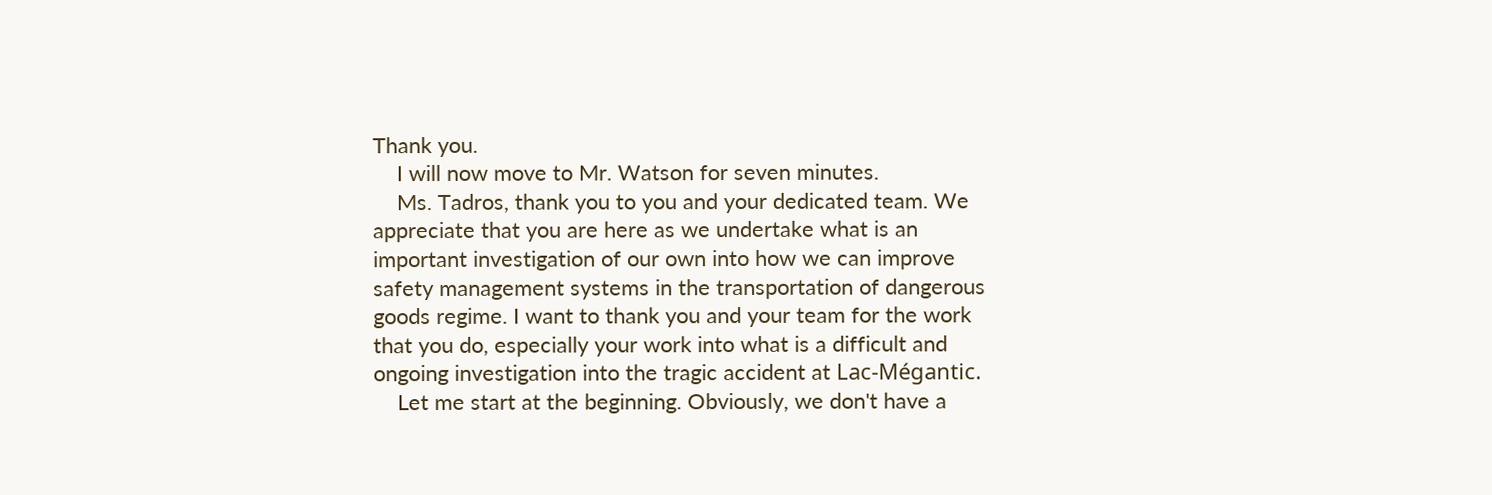Thank you.
    I will now move to Mr. Watson for seven minutes.
    Ms. Tadros, thank you to you and your dedicated team. We appreciate that you are here as we undertake what is an important investigation of our own into how we can improve safety management systems in the transportation of dangerous goods regime. I want to thank you and your team for the work that you do, especially your work into what is a difficult and ongoing investigation into the tragic accident at Lac-Mégantic.
    Let me start at the beginning. Obviously, we don't have a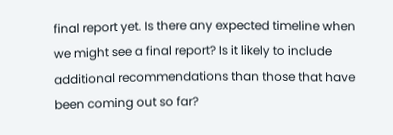final report yet. Is there any expected timeline when we might see a final report? Is it likely to include additional recommendations than those that have been coming out so far?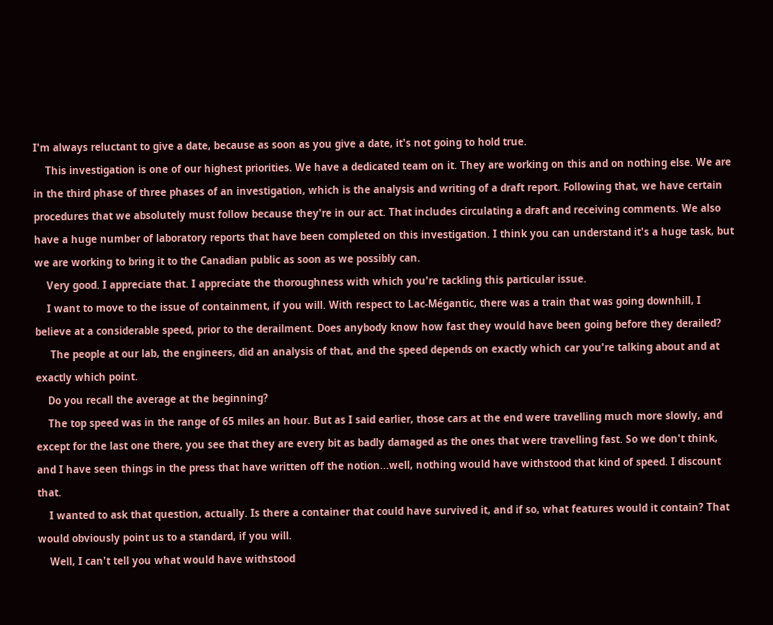I'm always reluctant to give a date, because as soon as you give a date, it's not going to hold true.
    This investigation is one of our highest priorities. We have a dedicated team on it. They are working on this and on nothing else. We are in the third phase of three phases of an investigation, which is the analysis and writing of a draft report. Following that, we have certain procedures that we absolutely must follow because they're in our act. That includes circulating a draft and receiving comments. We also have a huge number of laboratory reports that have been completed on this investigation. I think you can understand it's a huge task, but we are working to bring it to the Canadian public as soon as we possibly can.
    Very good. I appreciate that. I appreciate the thoroughness with which you're tackling this particular issue.
    I want to move to the issue of containment, if you will. With respect to Lac-Mégantic, there was a train that was going downhill, I believe at a considerable speed, prior to the derailment. Does anybody know how fast they would have been going before they derailed?
     The people at our lab, the engineers, did an analysis of that, and the speed depends on exactly which car you're talking about and at exactly which point.
    Do you recall the average at the beginning?
    The top speed was in the range of 65 miles an hour. But as I said earlier, those cars at the end were travelling much more slowly, and except for the last one there, you see that they are every bit as badly damaged as the ones that were travelling fast. So we don't think, and I have seen things in the press that have written off the notion...well, nothing would have withstood that kind of speed. I discount that.
    I wanted to ask that question, actually. Is there a container that could have survived it, and if so, what features would it contain? That would obviously point us to a standard, if you will.
    Well, I can't tell you what would have withstood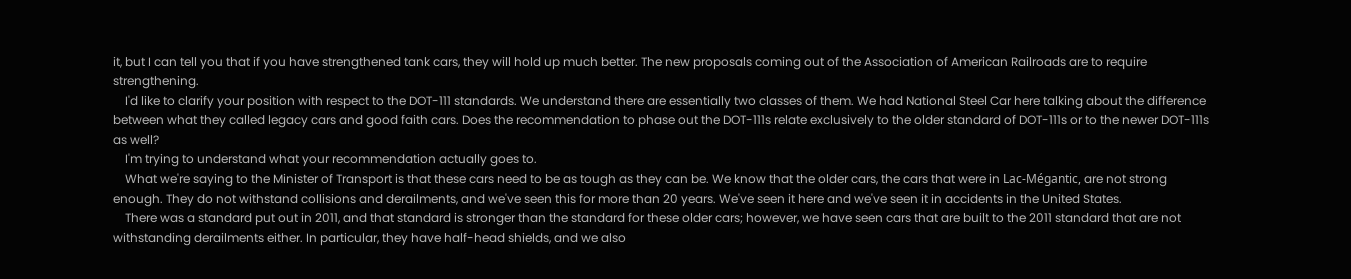it, but I can tell you that if you have strengthened tank cars, they will hold up much better. The new proposals coming out of the Association of American Railroads are to require strengthening.
    I'd like to clarify your position with respect to the DOT-111 standards. We understand there are essentially two classes of them. We had National Steel Car here talking about the difference between what they called legacy cars and good faith cars. Does the recommendation to phase out the DOT-111s relate exclusively to the older standard of DOT-111s or to the newer DOT-111s as well?
    I'm trying to understand what your recommendation actually goes to.
    What we're saying to the Minister of Transport is that these cars need to be as tough as they can be. We know that the older cars, the cars that were in Lac-Mégantic, are not strong enough. They do not withstand collisions and derailments, and we've seen this for more than 20 years. We've seen it here and we've seen it in accidents in the United States.
    There was a standard put out in 2011, and that standard is stronger than the standard for these older cars; however, we have seen cars that are built to the 2011 standard that are not withstanding derailments either. In particular, they have half-head shields, and we also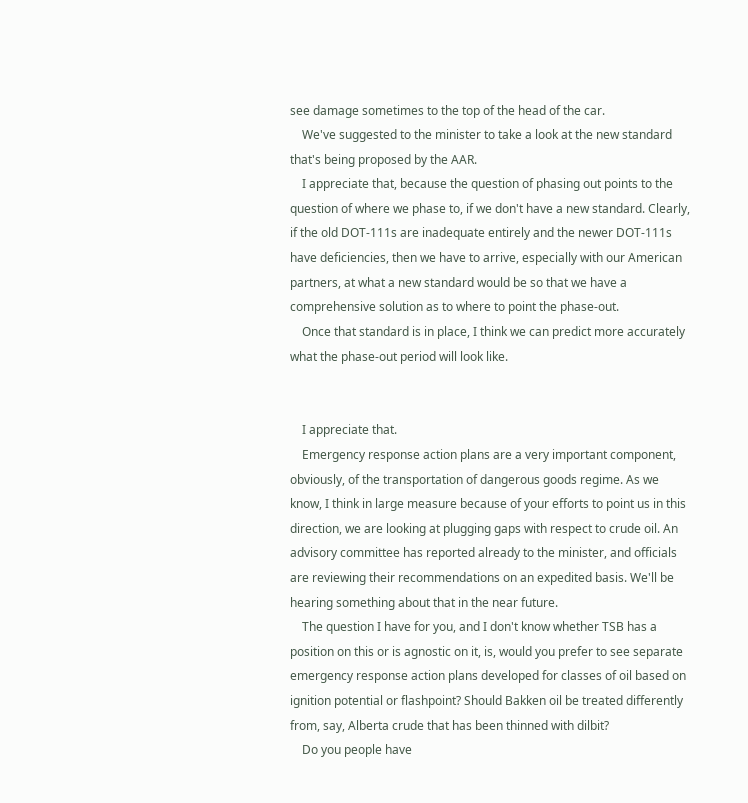see damage sometimes to the top of the head of the car.
    We've suggested to the minister to take a look at the new standard that's being proposed by the AAR.
    I appreciate that, because the question of phasing out points to the question of where we phase to, if we don't have a new standard. Clearly, if the old DOT-111s are inadequate entirely and the newer DOT-111s have deficiencies, then we have to arrive, especially with our American partners, at what a new standard would be so that we have a comprehensive solution as to where to point the phase-out.
    Once that standard is in place, I think we can predict more accurately what the phase-out period will look like.


    I appreciate that.
    Emergency response action plans are a very important component, obviously, of the transportation of dangerous goods regime. As we know, I think in large measure because of your efforts to point us in this direction, we are looking at plugging gaps with respect to crude oil. An advisory committee has reported already to the minister, and officials are reviewing their recommendations on an expedited basis. We'll be hearing something about that in the near future.
    The question I have for you, and I don't know whether TSB has a position on this or is agnostic on it, is, would you prefer to see separate emergency response action plans developed for classes of oil based on ignition potential or flashpoint? Should Bakken oil be treated differently from, say, Alberta crude that has been thinned with dilbit?
    Do you people have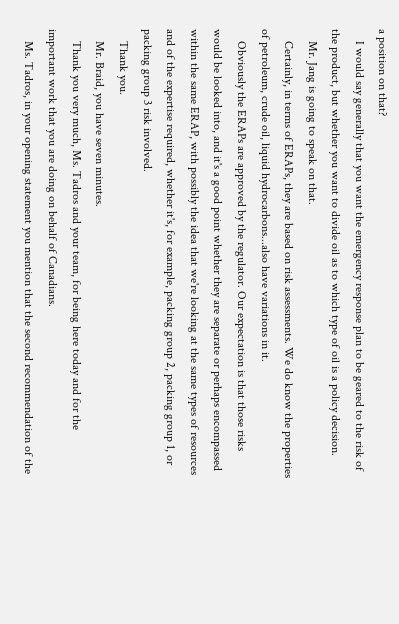a position on that?
    I would say generally that you want the emergency response plan to be geared to the risk of the product, but whether you want to divide oil as to which type of oil is a policy decision.
    Mr. Jang is going to speak on that.
    Certainly, in terms of ERAPs, they are based on risk assessments. We do know the properties of petroleum, crude oil, liquid hydrocarbons...also have variations in it.
    Obviously the ERAPs are approved by the regulator. Our expectation is that those risks would be looked into, and it's a good point whether they are separate or perhaps encompassed within the same ERAP, with possibly the idea that we're looking at the same types of resources and of the expertise required, whether it's, for example, packing group 2, packing group 1, or packing group 3 risk involved.
    Thank you.
    Mr. Braid, you have seven minutes.
    Thank you very much, Ms. Tadros and your team, for being here today and for the important work that you are doing on behalf of Canadians.
    Ms. Tadros, in your opening statement you mention that the second recommendation of the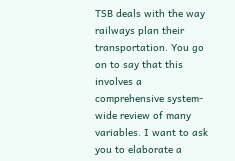TSB deals with the way railways plan their transportation. You go on to say that this involves a comprehensive system-wide review of many variables. I want to ask you to elaborate a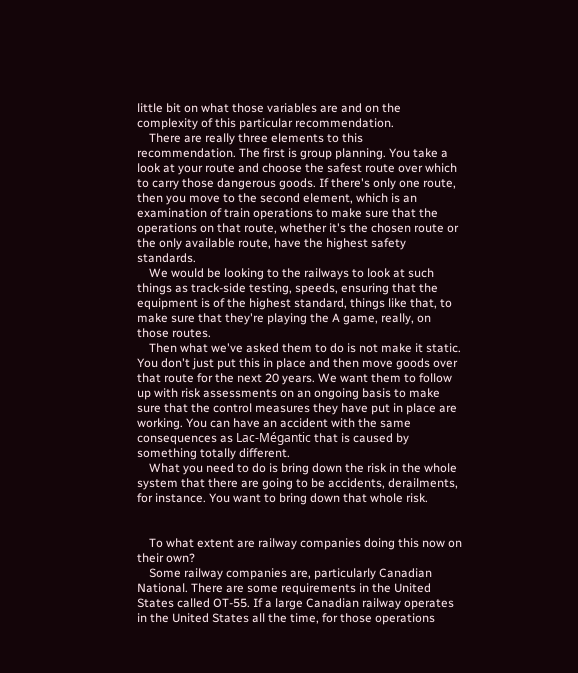little bit on what those variables are and on the complexity of this particular recommendation.
    There are really three elements to this recommendation. The first is group planning. You take a look at your route and choose the safest route over which to carry those dangerous goods. If there's only one route, then you move to the second element, which is an examination of train operations to make sure that the operations on that route, whether it's the chosen route or the only available route, have the highest safety standards.
    We would be looking to the railways to look at such things as track-side testing, speeds, ensuring that the equipment is of the highest standard, things like that, to make sure that they're playing the A game, really, on those routes.
    Then what we've asked them to do is not make it static. You don't just put this in place and then move goods over that route for the next 20 years. We want them to follow up with risk assessments on an ongoing basis to make sure that the control measures they have put in place are working. You can have an accident with the same consequences as Lac-Mégantic that is caused by something totally different.
    What you need to do is bring down the risk in the whole system that there are going to be accidents, derailments, for instance. You want to bring down that whole risk.


    To what extent are railway companies doing this now on their own?
    Some railway companies are, particularly Canadian National. There are some requirements in the United States called OT-55. If a large Canadian railway operates in the United States all the time, for those operations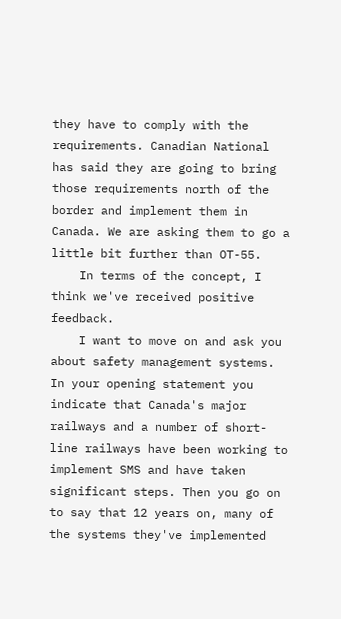they have to comply with the requirements. Canadian National has said they are going to bring those requirements north of the border and implement them in Canada. We are asking them to go a little bit further than OT-55.
    In terms of the concept, I think we've received positive feedback.
    I want to move on and ask you about safety management systems. In your opening statement you indicate that Canada's major railways and a number of short-line railways have been working to implement SMS and have taken significant steps. Then you go on to say that 12 years on, many of the systems they've implemented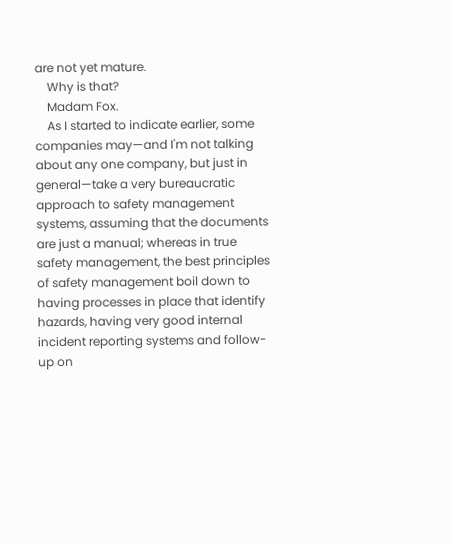are not yet mature.
    Why is that?
    Madam Fox.
    As I started to indicate earlier, some companies may—and I'm not talking about any one company, but just in general—take a very bureaucratic approach to safety management systems, assuming that the documents are just a manual; whereas in true safety management, the best principles of safety management boil down to having processes in place that identify hazards, having very good internal incident reporting systems and follow-up on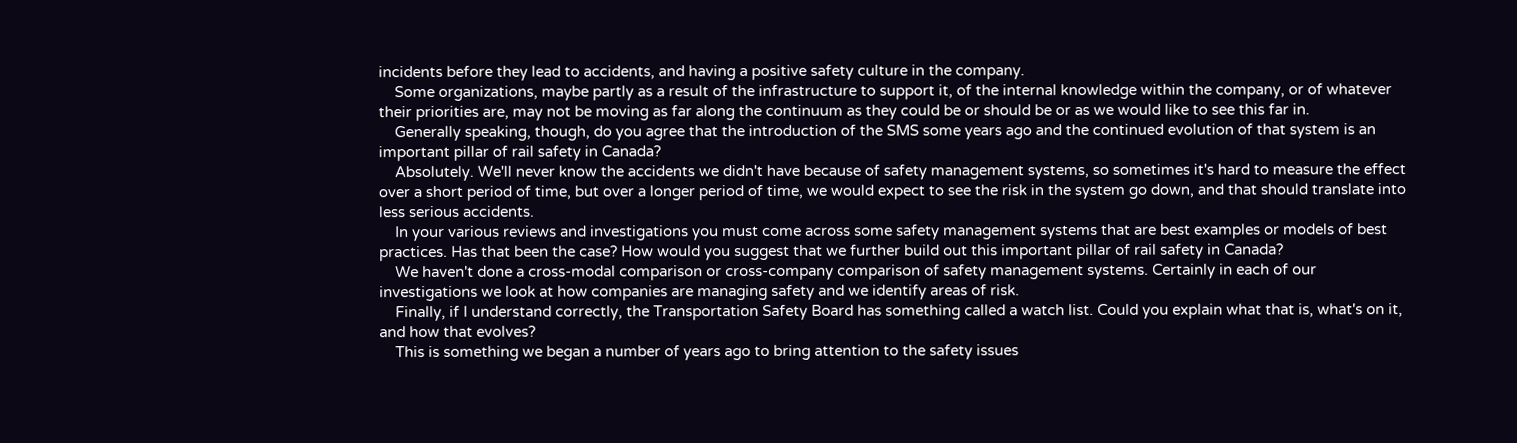incidents before they lead to accidents, and having a positive safety culture in the company.
    Some organizations, maybe partly as a result of the infrastructure to support it, of the internal knowledge within the company, or of whatever their priorities are, may not be moving as far along the continuum as they could be or should be or as we would like to see this far in.
    Generally speaking, though, do you agree that the introduction of the SMS some years ago and the continued evolution of that system is an important pillar of rail safety in Canada?
    Absolutely. We'll never know the accidents we didn't have because of safety management systems, so sometimes it's hard to measure the effect over a short period of time, but over a longer period of time, we would expect to see the risk in the system go down, and that should translate into less serious accidents.
    In your various reviews and investigations you must come across some safety management systems that are best examples or models of best practices. Has that been the case? How would you suggest that we further build out this important pillar of rail safety in Canada?
    We haven't done a cross-modal comparison or cross-company comparison of safety management systems. Certainly in each of our investigations we look at how companies are managing safety and we identify areas of risk.
    Finally, if I understand correctly, the Transportation Safety Board has something called a watch list. Could you explain what that is, what's on it, and how that evolves?
    This is something we began a number of years ago to bring attention to the safety issues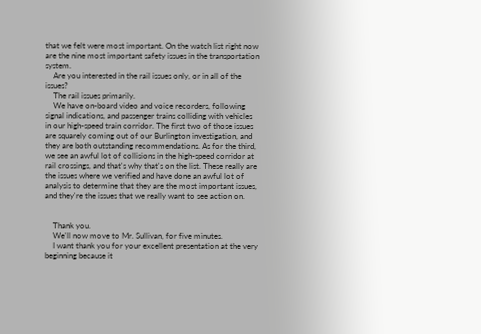that we felt were most important. On the watch list right now are the nine most important safety issues in the transportation system.
    Are you interested in the rail issues only, or in all of the issues?
    The rail issues primarily.
    We have on-board video and voice recorders, following signal indications, and passenger trains colliding with vehicles in our high-speed train corridor. The first two of those issues are squarely coming out of our Burlington investigation, and they are both outstanding recommendations. As for the third, we see an awful lot of collisions in the high-speed corridor at rail crossings, and that's why that's on the list. These really are the issues where we verified and have done an awful lot of analysis to determine that they are the most important issues, and they're the issues that we really want to see action on.


    Thank you.
    We'll now move to Mr. Sullivan, for five minutes.
    I want thank you for your excellent presentation at the very beginning because it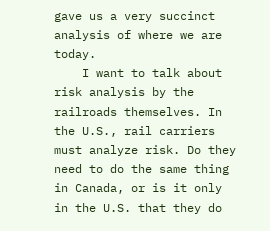gave us a very succinct analysis of where we are today.
    I want to talk about risk analysis by the railroads themselves. In the U.S., rail carriers must analyze risk. Do they need to do the same thing in Canada, or is it only in the U.S. that they do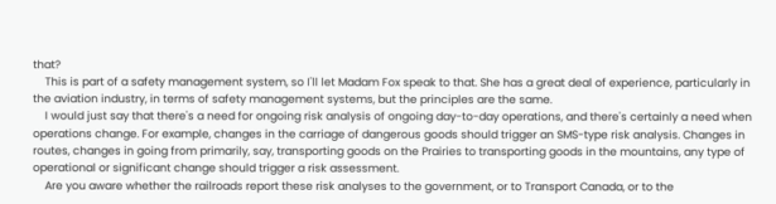that?
    This is part of a safety management system, so I'll let Madam Fox speak to that. She has a great deal of experience, particularly in the aviation industry, in terms of safety management systems, but the principles are the same.
    I would just say that there's a need for ongoing risk analysis of ongoing day-to-day operations, and there's certainly a need when operations change. For example, changes in the carriage of dangerous goods should trigger an SMS-type risk analysis. Changes in routes, changes in going from primarily, say, transporting goods on the Prairies to transporting goods in the mountains, any type of operational or significant change should trigger a risk assessment.
    Are you aware whether the railroads report these risk analyses to the government, or to Transport Canada, or to the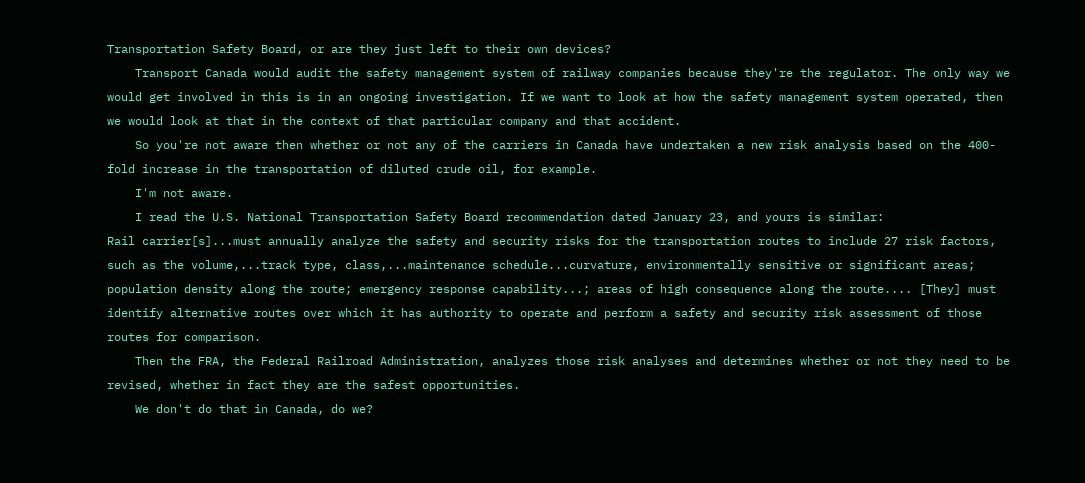Transportation Safety Board, or are they just left to their own devices?
    Transport Canada would audit the safety management system of railway companies because they're the regulator. The only way we would get involved in this is in an ongoing investigation. If we want to look at how the safety management system operated, then we would look at that in the context of that particular company and that accident.
    So you're not aware then whether or not any of the carriers in Canada have undertaken a new risk analysis based on the 400-fold increase in the transportation of diluted crude oil, for example.
    I'm not aware.
    I read the U.S. National Transportation Safety Board recommendation dated January 23, and yours is similar:
Rail carrier[s]...must annually analyze the safety and security risks for the transportation routes to include 27 risk factors, such as the volume,...track type, class,...maintenance schedule...curvature, environmentally sensitive or significant areas; population density along the route; emergency response capability...; areas of high consequence along the route.... [They] must identify alternative routes over which it has authority to operate and perform a safety and security risk assessment of those routes for comparison.
    Then the FRA, the Federal Railroad Administration, analyzes those risk analyses and determines whether or not they need to be revised, whether in fact they are the safest opportunities.
    We don't do that in Canada, do we?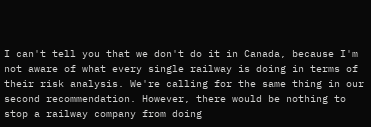I can't tell you that we don't do it in Canada, because I'm not aware of what every single railway is doing in terms of their risk analysis. We're calling for the same thing in our second recommendation. However, there would be nothing to stop a railway company from doing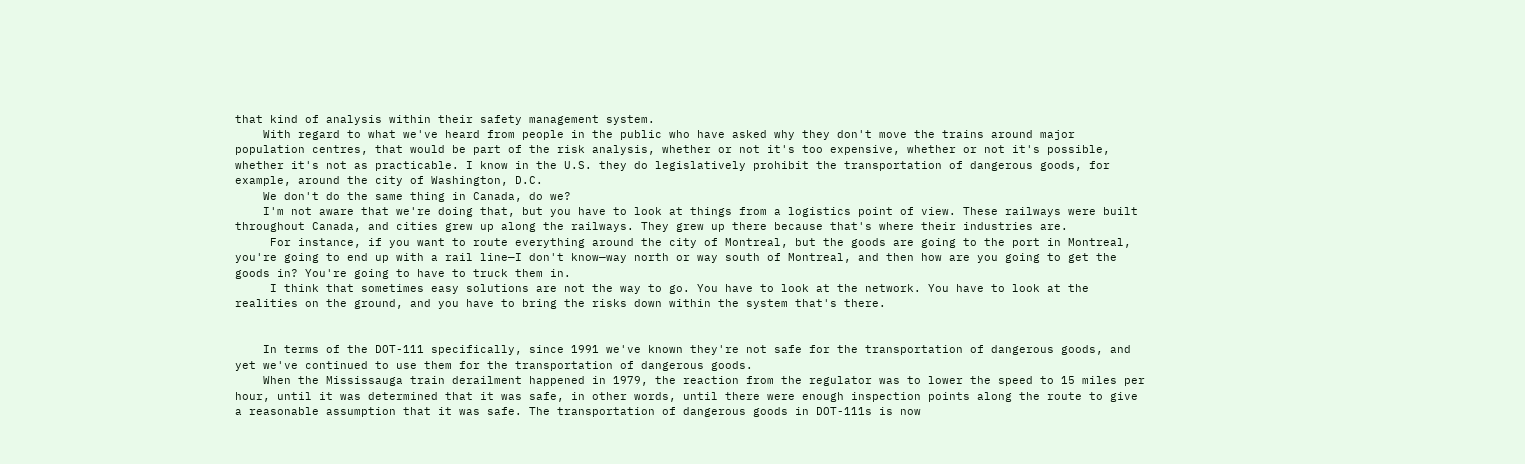that kind of analysis within their safety management system.
    With regard to what we've heard from people in the public who have asked why they don't move the trains around major population centres, that would be part of the risk analysis, whether or not it's too expensive, whether or not it's possible, whether it's not as practicable. I know in the U.S. they do legislatively prohibit the transportation of dangerous goods, for example, around the city of Washington, D.C.
    We don't do the same thing in Canada, do we?
    I'm not aware that we're doing that, but you have to look at things from a logistics point of view. These railways were built throughout Canada, and cities grew up along the railways. They grew up there because that's where their industries are.
     For instance, if you want to route everything around the city of Montreal, but the goods are going to the port in Montreal, you're going to end up with a rail line—I don't know—way north or way south of Montreal, and then how are you going to get the goods in? You're going to have to truck them in.
     I think that sometimes easy solutions are not the way to go. You have to look at the network. You have to look at the realities on the ground, and you have to bring the risks down within the system that's there.


    In terms of the DOT-111 specifically, since 1991 we've known they're not safe for the transportation of dangerous goods, and yet we've continued to use them for the transportation of dangerous goods.
    When the Mississauga train derailment happened in 1979, the reaction from the regulator was to lower the speed to 15 miles per hour, until it was determined that it was safe, in other words, until there were enough inspection points along the route to give a reasonable assumption that it was safe. The transportation of dangerous goods in DOT-111s is now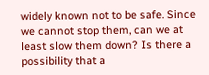widely known not to be safe. Since we cannot stop them, can we at least slow them down? Is there a possibility that a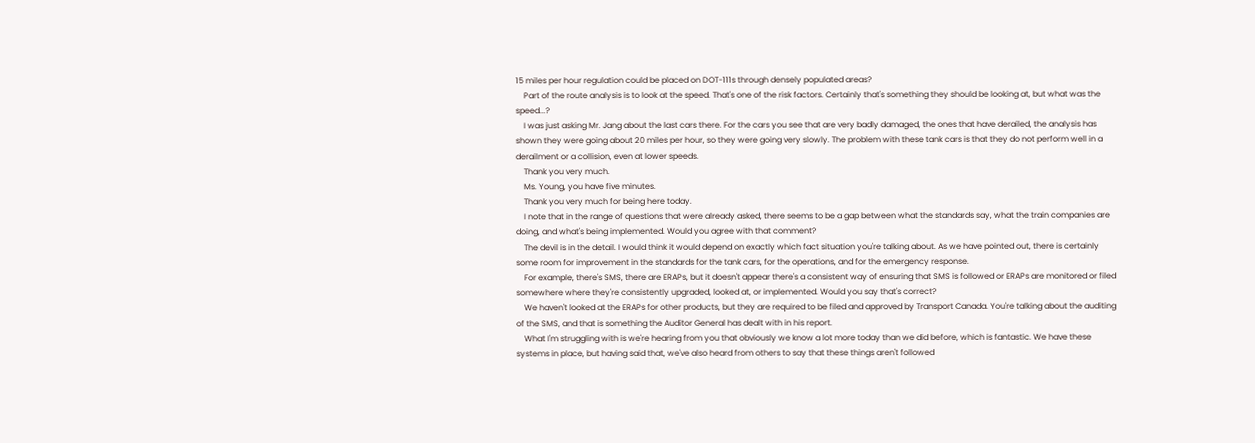15 miles per hour regulation could be placed on DOT-111s through densely populated areas?
    Part of the route analysis is to look at the speed. That's one of the risk factors. Certainly that's something they should be looking at, but what was the speed...?
    I was just asking Mr. Jang about the last cars there. For the cars you see that are very badly damaged, the ones that have derailed, the analysis has shown they were going about 20 miles per hour, so they were going very slowly. The problem with these tank cars is that they do not perform well in a derailment or a collision, even at lower speeds.
    Thank you very much.
    Ms. Young, you have five minutes.
    Thank you very much for being here today.
    I note that in the range of questions that were already asked, there seems to be a gap between what the standards say, what the train companies are doing, and what's being implemented. Would you agree with that comment?
    The devil is in the detail. I would think it would depend on exactly which fact situation you're talking about. As we have pointed out, there is certainly some room for improvement in the standards for the tank cars, for the operations, and for the emergency response.
    For example, there's SMS, there are ERAPs, but it doesn't appear there's a consistent way of ensuring that SMS is followed or ERAPs are monitored or filed somewhere where they're consistently upgraded, looked at, or implemented. Would you say that's correct?
    We haven't looked at the ERAPs for other products, but they are required to be filed and approved by Transport Canada. You're talking about the auditing of the SMS, and that is something the Auditor General has dealt with in his report.
    What I'm struggling with is we're hearing from you that obviously we know a lot more today than we did before, which is fantastic. We have these systems in place, but having said that, we've also heard from others to say that these things aren't followed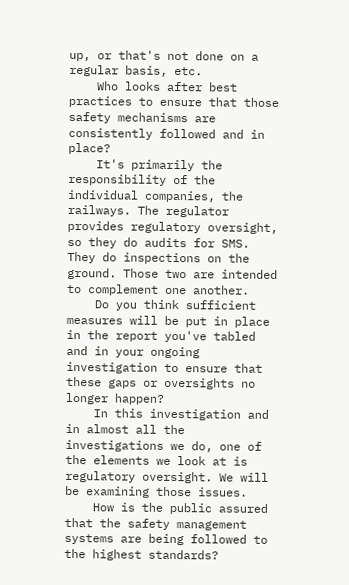up, or that's not done on a regular basis, etc.
    Who looks after best practices to ensure that those safety mechanisms are consistently followed and in place?
    It's primarily the responsibility of the individual companies, the railways. The regulator provides regulatory oversight, so they do audits for SMS. They do inspections on the ground. Those two are intended to complement one another.
    Do you think sufficient measures will be put in place in the report you've tabled and in your ongoing investigation to ensure that these gaps or oversights no longer happen?
    In this investigation and in almost all the investigations we do, one of the elements we look at is regulatory oversight. We will be examining those issues.
    How is the public assured that the safety management systems are being followed to the highest standards?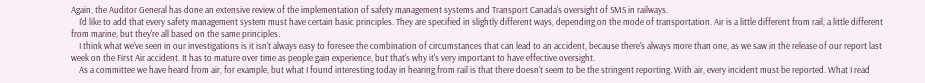Again, the Auditor General has done an extensive review of the implementation of safety management systems and Transport Canada's oversight of SMS in railways.
    I'd like to add that every safety management system must have certain basic principles. They are specified in slightly different ways, depending on the mode of transportation. Air is a little different from rail, a little different from marine, but they're all based on the same principles.
    I think what we've seen in our investigations is it isn't always easy to foresee the combination of circumstances that can lead to an accident, because there's always more than one, as we saw in the release of our report last week on the First Air accident. It has to mature over time as people gain experience, but that's why it's very important to have effective oversight.
    As a committee we have heard from air, for example, but what I found interesting today in hearing from rail is that there doesn't seem to be the stringent reporting. With air, every incident must be reported. What I read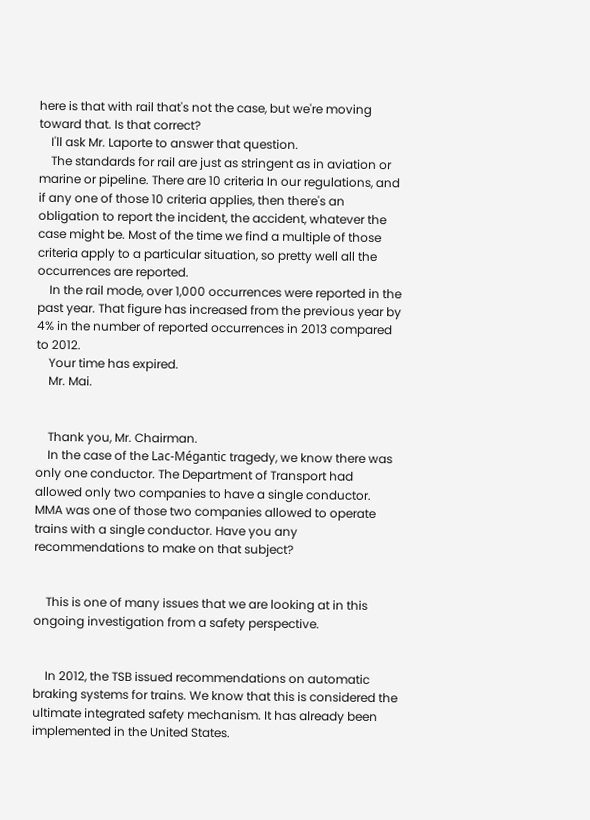here is that with rail that's not the case, but we're moving toward that. Is that correct?
    I'll ask Mr. Laporte to answer that question.
    The standards for rail are just as stringent as in aviation or marine or pipeline. There are 10 criteria In our regulations, and if any one of those 10 criteria applies, then there's an obligation to report the incident, the accident, whatever the case might be. Most of the time we find a multiple of those criteria apply to a particular situation, so pretty well all the occurrences are reported.
    In the rail mode, over 1,000 occurrences were reported in the past year. That figure has increased from the previous year by 4% in the number of reported occurrences in 2013 compared to 2012.
    Your time has expired.
    Mr. Mai.


    Thank you, Mr. Chairman.
    In the case of the Lac-Mégantic tragedy, we know there was only one conductor. The Department of Transport had allowed only two companies to have a single conductor. MMA was one of those two companies allowed to operate trains with a single conductor. Have you any recommendations to make on that subject?


    This is one of many issues that we are looking at in this ongoing investigation from a safety perspective.


    In 2012, the TSB issued recommendations on automatic braking systems for trains. We know that this is considered the ultimate integrated safety mechanism. It has already been implemented in the United States.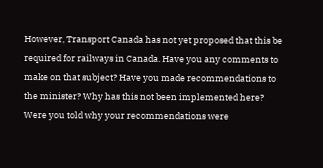However, Transport Canada has not yet proposed that this be required for railways in Canada. Have you any comments to make on that subject? Have you made recommendations to the minister? Why has this not been implemented here? Were you told why your recommendations were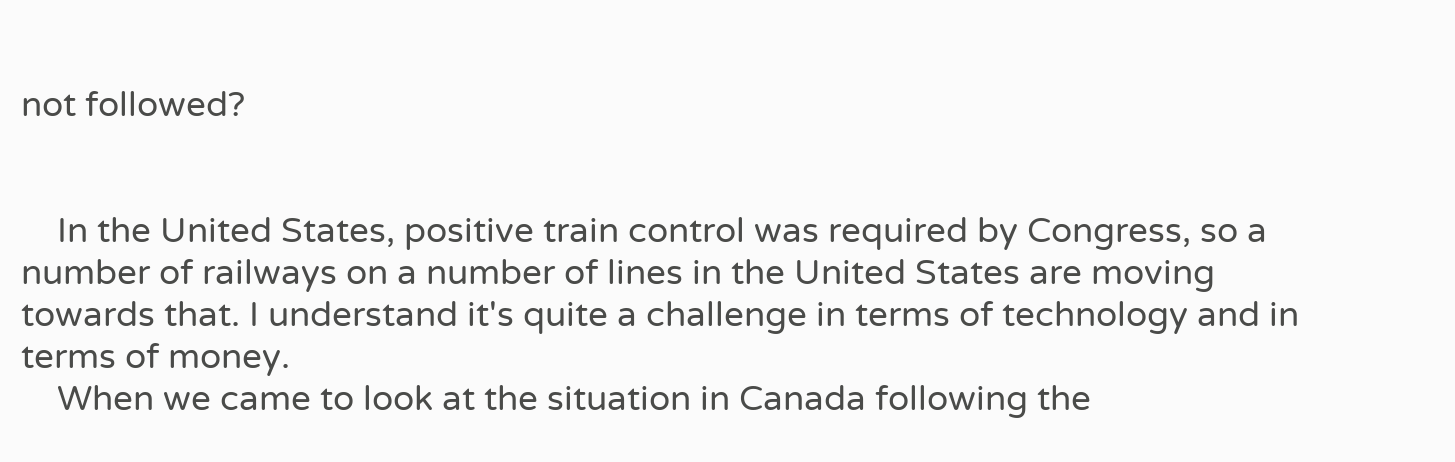not followed?


    In the United States, positive train control was required by Congress, so a number of railways on a number of lines in the United States are moving towards that. I understand it's quite a challenge in terms of technology and in terms of money.
    When we came to look at the situation in Canada following the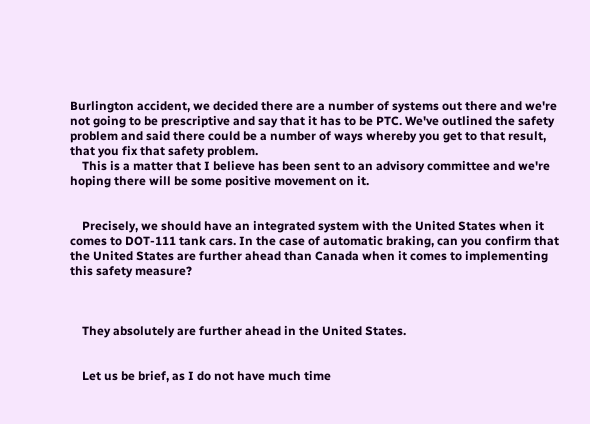Burlington accident, we decided there are a number of systems out there and we're not going to be prescriptive and say that it has to be PTC. We've outlined the safety problem and said there could be a number of ways whereby you get to that result, that you fix that safety problem.
    This is a matter that I believe has been sent to an advisory committee and we're hoping there will be some positive movement on it.


    Precisely, we should have an integrated system with the United States when it comes to DOT-111 tank cars. In the case of automatic braking, can you confirm that the United States are further ahead than Canada when it comes to implementing this safety measure?



    They absolutely are further ahead in the United States.


    Let us be brief, as I do not have much time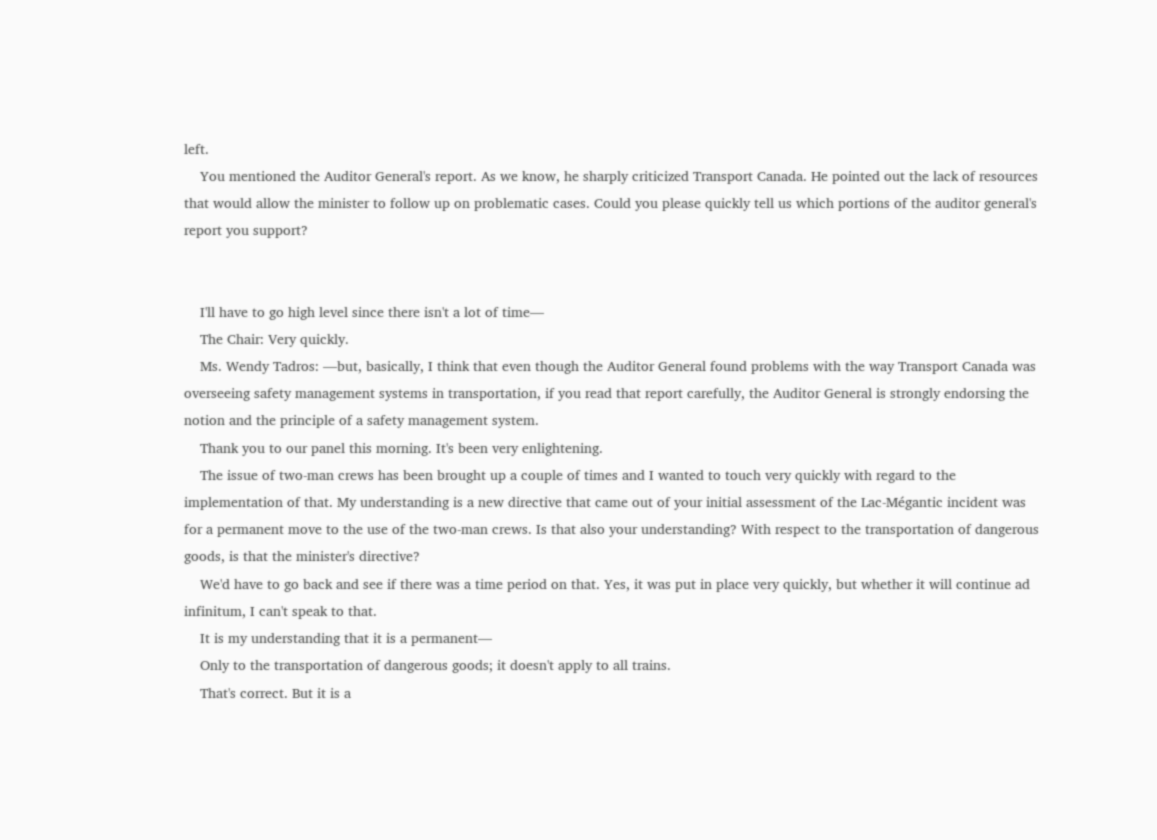left.
    You mentioned the Auditor General's report. As we know, he sharply criticized Transport Canada. He pointed out the lack of resources that would allow the minister to follow up on problematic cases. Could you please quickly tell us which portions of the auditor general's report you support?


    I'll have to go high level since there isn't a lot of time—
    The Chair: Very quickly.
    Ms. Wendy Tadros: —but, basically, I think that even though the Auditor General found problems with the way Transport Canada was overseeing safety management systems in transportation, if you read that report carefully, the Auditor General is strongly endorsing the notion and the principle of a safety management system.
    Thank you to our panel this morning. It's been very enlightening.
    The issue of two-man crews has been brought up a couple of times and I wanted to touch very quickly with regard to the implementation of that. My understanding is a new directive that came out of your initial assessment of the Lac-Mégantic incident was for a permanent move to the use of the two-man crews. Is that also your understanding? With respect to the transportation of dangerous goods, is that the minister's directive?
    We'd have to go back and see if there was a time period on that. Yes, it was put in place very quickly, but whether it will continue ad infinitum, I can't speak to that.
    It is my understanding that it is a permanent—
    Only to the transportation of dangerous goods; it doesn't apply to all trains.
    That's correct. But it is a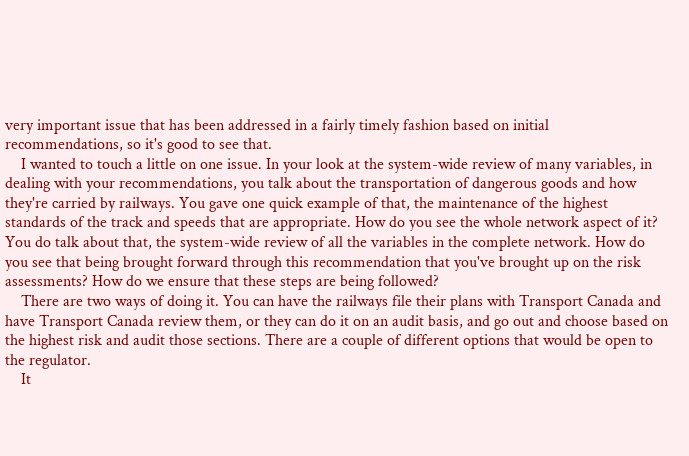very important issue that has been addressed in a fairly timely fashion based on initial recommendations, so it's good to see that.
    I wanted to touch a little on one issue. In your look at the system-wide review of many variables, in dealing with your recommendations, you talk about the transportation of dangerous goods and how they're carried by railways. You gave one quick example of that, the maintenance of the highest standards of the track and speeds that are appropriate. How do you see the whole network aspect of it? You do talk about that, the system-wide review of all the variables in the complete network. How do you see that being brought forward through this recommendation that you've brought up on the risk assessments? How do we ensure that these steps are being followed?
    There are two ways of doing it. You can have the railways file their plans with Transport Canada and have Transport Canada review them, or they can do it on an audit basis, and go out and choose based on the highest risk and audit those sections. There are a couple of different options that would be open to the regulator.
    It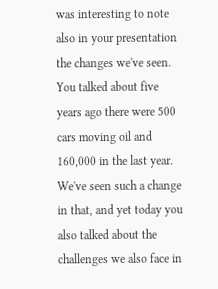was interesting to note also in your presentation the changes we've seen. You talked about five years ago there were 500 cars moving oil and 160,000 in the last year. We've seen such a change in that, and yet today you also talked about the challenges we also face in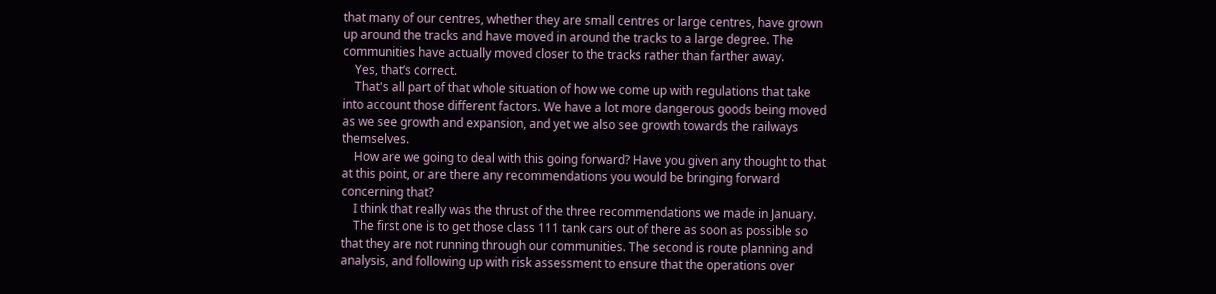that many of our centres, whether they are small centres or large centres, have grown up around the tracks and have moved in around the tracks to a large degree. The communities have actually moved closer to the tracks rather than farther away.
    Yes, that’s correct.
    That's all part of that whole situation of how we come up with regulations that take into account those different factors. We have a lot more dangerous goods being moved as we see growth and expansion, and yet we also see growth towards the railways themselves.
    How are we going to deal with this going forward? Have you given any thought to that at this point, or are there any recommendations you would be bringing forward concerning that?
    I think that really was the thrust of the three recommendations we made in January.
    The first one is to get those class 111 tank cars out of there as soon as possible so that they are not running through our communities. The second is route planning and analysis, and following up with risk assessment to ensure that the operations over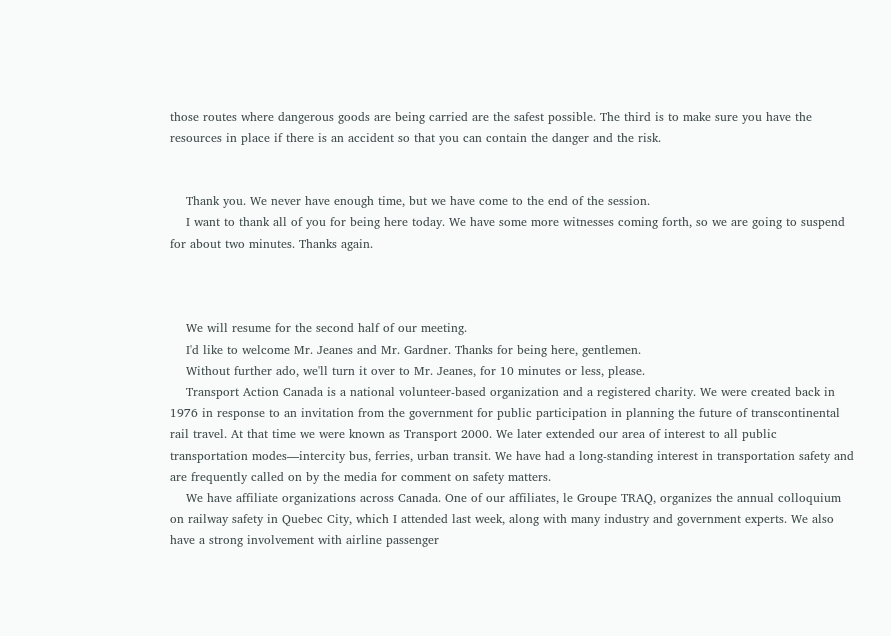those routes where dangerous goods are being carried are the safest possible. The third is to make sure you have the resources in place if there is an accident so that you can contain the danger and the risk.


    Thank you. We never have enough time, but we have come to the end of the session.
    I want to thank all of you for being here today. We have some more witnesses coming forth, so we are going to suspend for about two minutes. Thanks again.



    We will resume for the second half of our meeting.
    I'd like to welcome Mr. Jeanes and Mr. Gardner. Thanks for being here, gentlemen.
    Without further ado, we'll turn it over to Mr. Jeanes, for 10 minutes or less, please.
    Transport Action Canada is a national volunteer-based organization and a registered charity. We were created back in 1976 in response to an invitation from the government for public participation in planning the future of transcontinental rail travel. At that time we were known as Transport 2000. We later extended our area of interest to all public transportation modes—intercity bus, ferries, urban transit. We have had a long-standing interest in transportation safety and are frequently called on by the media for comment on safety matters.
    We have affiliate organizations across Canada. One of our affiliates, le Groupe TRAQ, organizes the annual colloquium on railway safety in Quebec City, which I attended last week, along with many industry and government experts. We also have a strong involvement with airline passenger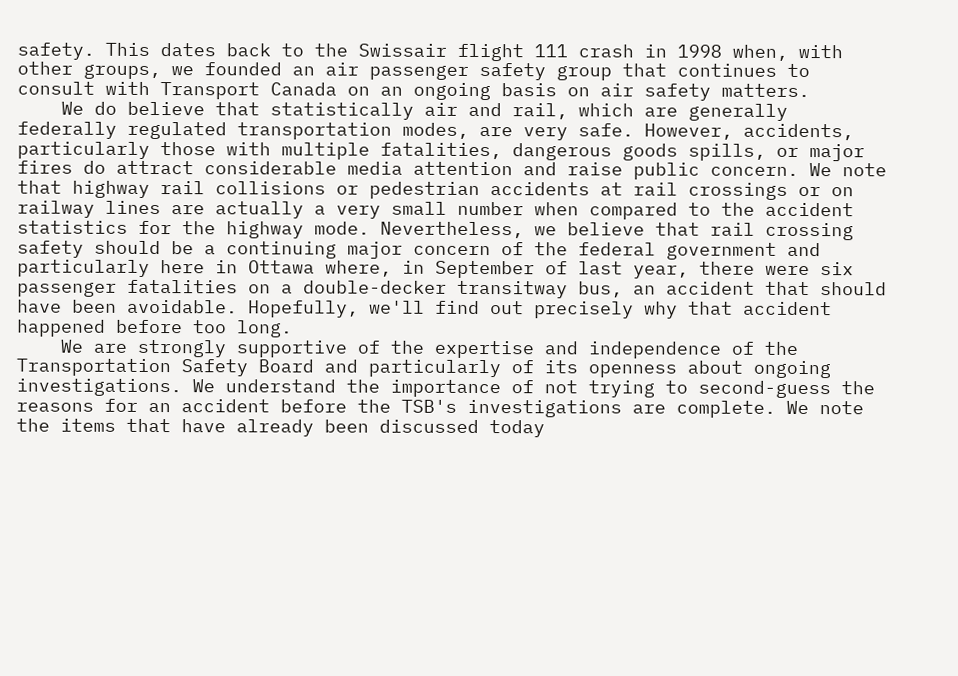safety. This dates back to the Swissair flight 111 crash in 1998 when, with other groups, we founded an air passenger safety group that continues to consult with Transport Canada on an ongoing basis on air safety matters.
    We do believe that statistically air and rail, which are generally federally regulated transportation modes, are very safe. However, accidents, particularly those with multiple fatalities, dangerous goods spills, or major fires do attract considerable media attention and raise public concern. We note that highway rail collisions or pedestrian accidents at rail crossings or on railway lines are actually a very small number when compared to the accident statistics for the highway mode. Nevertheless, we believe that rail crossing safety should be a continuing major concern of the federal government and particularly here in Ottawa where, in September of last year, there were six passenger fatalities on a double-decker transitway bus, an accident that should have been avoidable. Hopefully, we'll find out precisely why that accident happened before too long.
    We are strongly supportive of the expertise and independence of the Transportation Safety Board and particularly of its openness about ongoing investigations. We understand the importance of not trying to second-guess the reasons for an accident before the TSB's investigations are complete. We note the items that have already been discussed today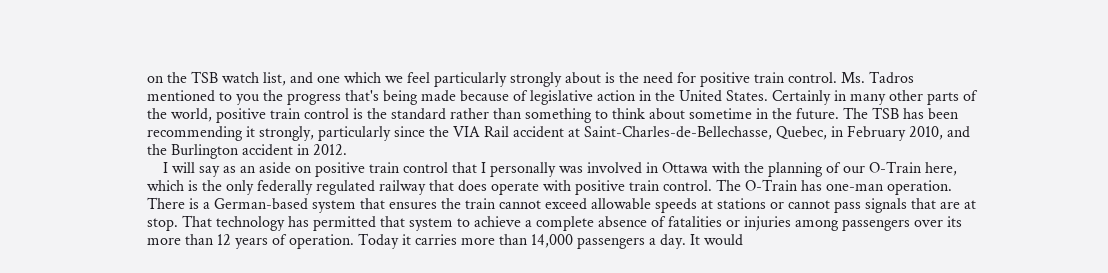on the TSB watch list, and one which we feel particularly strongly about is the need for positive train control. Ms. Tadros mentioned to you the progress that's being made because of legislative action in the United States. Certainly in many other parts of the world, positive train control is the standard rather than something to think about sometime in the future. The TSB has been recommending it strongly, particularly since the VIA Rail accident at Saint-Charles-de-Bellechasse, Quebec, in February 2010, and the Burlington accident in 2012.
    I will say as an aside on positive train control that I personally was involved in Ottawa with the planning of our O-Train here, which is the only federally regulated railway that does operate with positive train control. The O-Train has one-man operation. There is a German-based system that ensures the train cannot exceed allowable speeds at stations or cannot pass signals that are at stop. That technology has permitted that system to achieve a complete absence of fatalities or injuries among passengers over its more than 12 years of operation. Today it carries more than 14,000 passengers a day. It would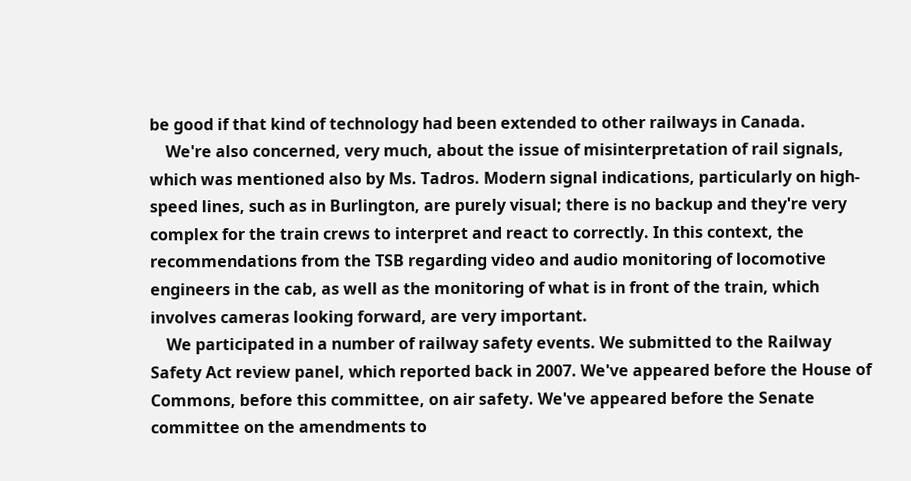be good if that kind of technology had been extended to other railways in Canada.
    We're also concerned, very much, about the issue of misinterpretation of rail signals, which was mentioned also by Ms. Tadros. Modern signal indications, particularly on high-speed lines, such as in Burlington, are purely visual; there is no backup and they're very complex for the train crews to interpret and react to correctly. In this context, the recommendations from the TSB regarding video and audio monitoring of locomotive engineers in the cab, as well as the monitoring of what is in front of the train, which involves cameras looking forward, are very important.
    We participated in a number of railway safety events. We submitted to the Railway Safety Act review panel, which reported back in 2007. We've appeared before the House of Commons, before this committee, on air safety. We've appeared before the Senate committee on the amendments to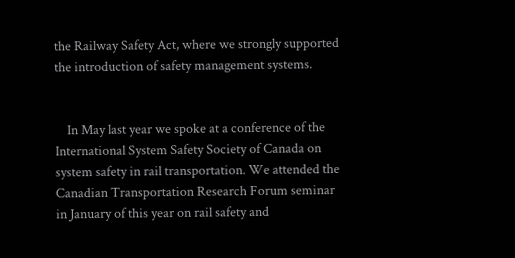the Railway Safety Act, where we strongly supported the introduction of safety management systems.


    In May last year we spoke at a conference of the International System Safety Society of Canada on system safety in rail transportation. We attended the Canadian Transportation Research Forum seminar in January of this year on rail safety and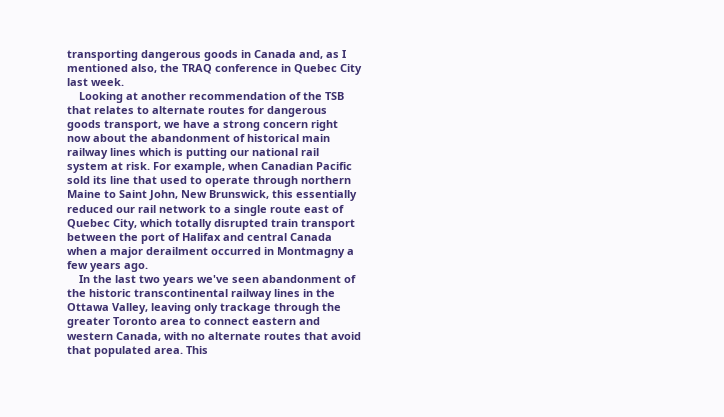transporting dangerous goods in Canada and, as I mentioned also, the TRAQ conference in Quebec City last week.
    Looking at another recommendation of the TSB that relates to alternate routes for dangerous goods transport, we have a strong concern right now about the abandonment of historical main railway lines which is putting our national rail system at risk. For example, when Canadian Pacific sold its line that used to operate through northern Maine to Saint John, New Brunswick, this essentially reduced our rail network to a single route east of Quebec City, which totally disrupted train transport between the port of Halifax and central Canada when a major derailment occurred in Montmagny a few years ago.
    In the last two years we've seen abandonment of the historic transcontinental railway lines in the Ottawa Valley, leaving only trackage through the greater Toronto area to connect eastern and western Canada, with no alternate routes that avoid that populated area. This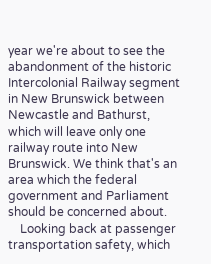year we're about to see the abandonment of the historic Intercolonial Railway segment in New Brunswick between Newcastle and Bathurst, which will leave only one railway route into New Brunswick. We think that's an area which the federal government and Parliament should be concerned about.
    Looking back at passenger transportation safety, which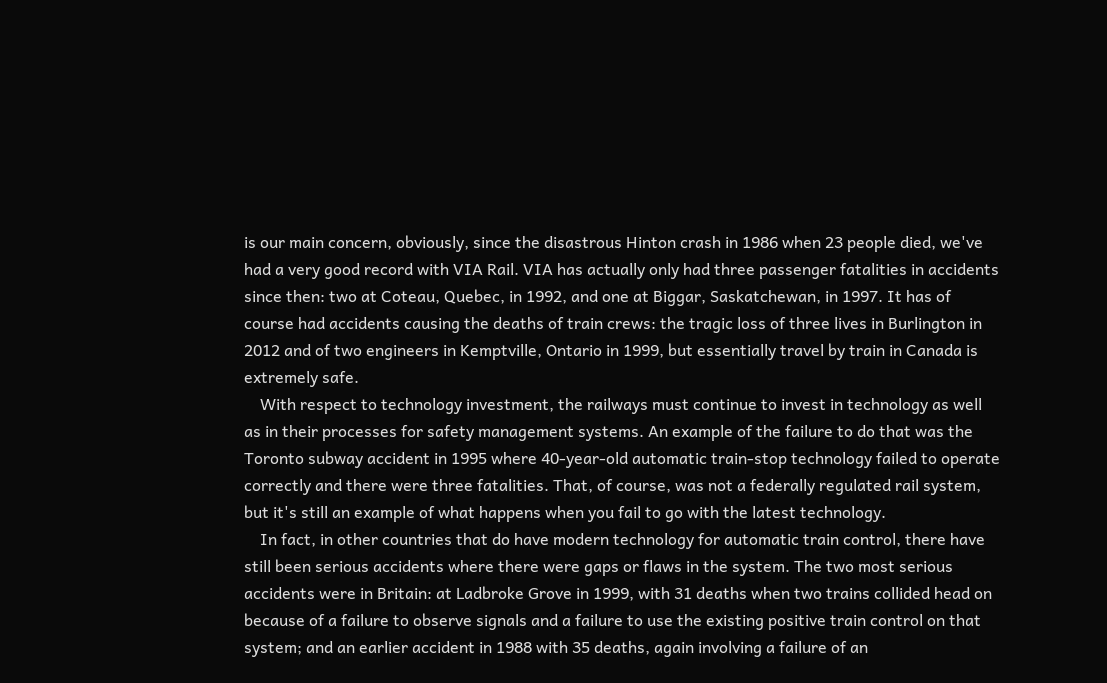is our main concern, obviously, since the disastrous Hinton crash in 1986 when 23 people died, we've had a very good record with VIA Rail. VIA has actually only had three passenger fatalities in accidents since then: two at Coteau, Quebec, in 1992, and one at Biggar, Saskatchewan, in 1997. It has of course had accidents causing the deaths of train crews: the tragic loss of three lives in Burlington in 2012 and of two engineers in Kemptville, Ontario in 1999, but essentially travel by train in Canada is extremely safe.
    With respect to technology investment, the railways must continue to invest in technology as well as in their processes for safety management systems. An example of the failure to do that was the Toronto subway accident in 1995 where 40-year-old automatic train-stop technology failed to operate correctly and there were three fatalities. That, of course, was not a federally regulated rail system, but it's still an example of what happens when you fail to go with the latest technology.
    In fact, in other countries that do have modern technology for automatic train control, there have still been serious accidents where there were gaps or flaws in the system. The two most serious accidents were in Britain: at Ladbroke Grove in 1999, with 31 deaths when two trains collided head on because of a failure to observe signals and a failure to use the existing positive train control on that system; and an earlier accident in 1988 with 35 deaths, again involving a failure of an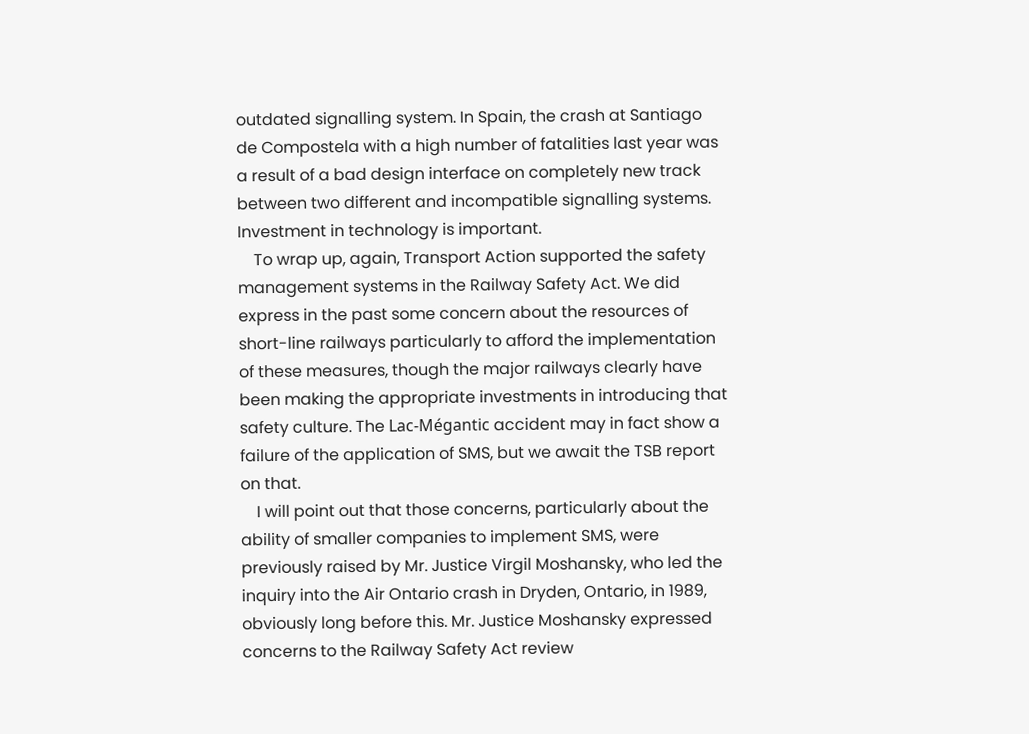outdated signalling system. In Spain, the crash at Santiago de Compostela with a high number of fatalities last year was a result of a bad design interface on completely new track between two different and incompatible signalling systems. Investment in technology is important.
    To wrap up, again, Transport Action supported the safety management systems in the Railway Safety Act. We did express in the past some concern about the resources of short-line railways particularly to afford the implementation of these measures, though the major railways clearly have been making the appropriate investments in introducing that safety culture. The Lac-Mégantic accident may in fact show a failure of the application of SMS, but we await the TSB report on that.
    I will point out that those concerns, particularly about the ability of smaller companies to implement SMS, were previously raised by Mr. Justice Virgil Moshansky, who led the inquiry into the Air Ontario crash in Dryden, Ontario, in 1989, obviously long before this. Mr. Justice Moshansky expressed concerns to the Railway Safety Act review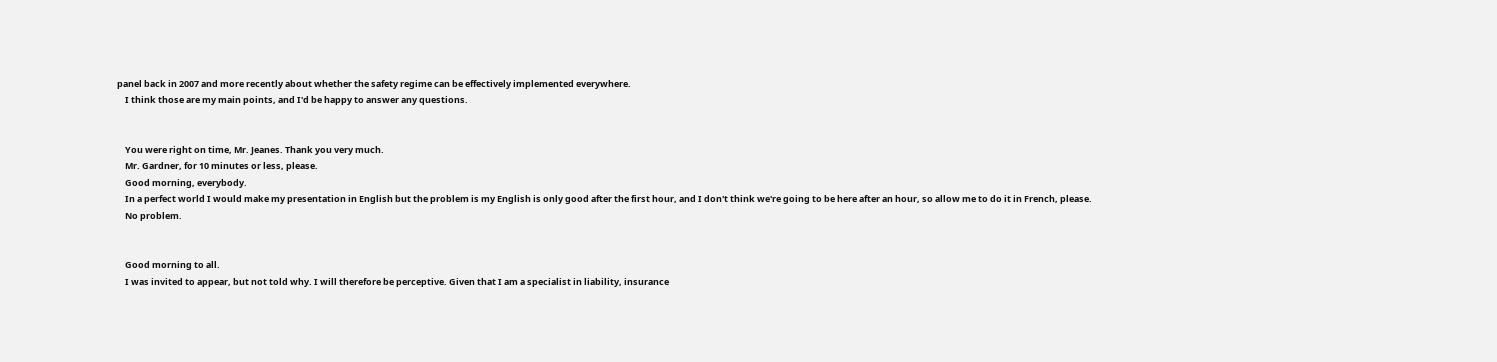panel back in 2007 and more recently about whether the safety regime can be effectively implemented everywhere.
    I think those are my main points, and I'd be happy to answer any questions.


    You were right on time, Mr. Jeanes. Thank you very much.
    Mr. Gardner, for 10 minutes or less, please.
    Good morning, everybody.
    In a perfect world I would make my presentation in English but the problem is my English is only good after the first hour, and I don't think we're going to be here after an hour, so allow me to do it in French, please.
    No problem.


    Good morning to all.
    I was invited to appear, but not told why. I will therefore be perceptive. Given that I am a specialist in liability, insurance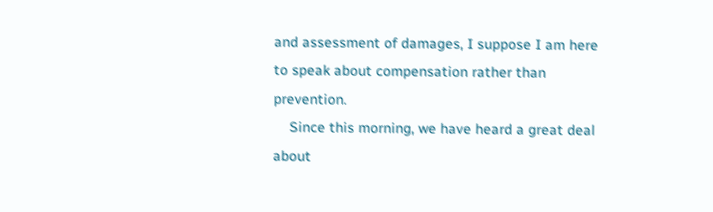and assessment of damages, I suppose I am here to speak about compensation rather than prevention.
    Since this morning, we have heard a great deal about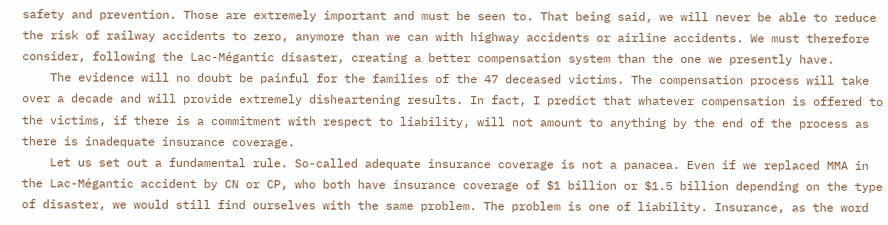safety and prevention. Those are extremely important and must be seen to. That being said, we will never be able to reduce the risk of railway accidents to zero, anymore than we can with highway accidents or airline accidents. We must therefore consider, following the Lac-Mégantic disaster, creating a better compensation system than the one we presently have.
    The evidence will no doubt be painful for the families of the 47 deceased victims. The compensation process will take over a decade and will provide extremely disheartening results. In fact, I predict that whatever compensation is offered to the victims, if there is a commitment with respect to liability, will not amount to anything by the end of the process as there is inadequate insurance coverage.
    Let us set out a fundamental rule. So-called adequate insurance coverage is not a panacea. Even if we replaced MMA in the Lac-Mégantic accident by CN or CP, who both have insurance coverage of $1 billion or $1.5 billion depending on the type of disaster, we would still find ourselves with the same problem. The problem is one of liability. Insurance, as the word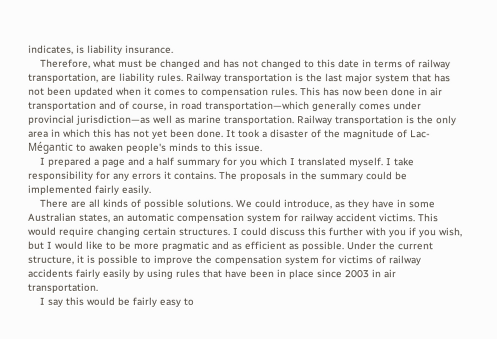indicates, is liability insurance.
    Therefore, what must be changed and has not changed to this date in terms of railway transportation, are liability rules. Railway transportation is the last major system that has not been updated when it comes to compensation rules. This has now been done in air transportation and of course, in road transportation—which generally comes under provincial jurisdiction—as well as marine transportation. Railway transportation is the only area in which this has not yet been done. It took a disaster of the magnitude of Lac-Mégantic to awaken people's minds to this issue.
    I prepared a page and a half summary for you which I translated myself. I take responsibility for any errors it contains. The proposals in the summary could be implemented fairly easily.
    There are all kinds of possible solutions. We could introduce, as they have in some Australian states, an automatic compensation system for railway accident victims. This would require changing certain structures. I could discuss this further with you if you wish, but I would like to be more pragmatic and as efficient as possible. Under the current structure, it is possible to improve the compensation system for victims of railway accidents fairly easily by using rules that have been in place since 2003 in air transportation.
    I say this would be fairly easy to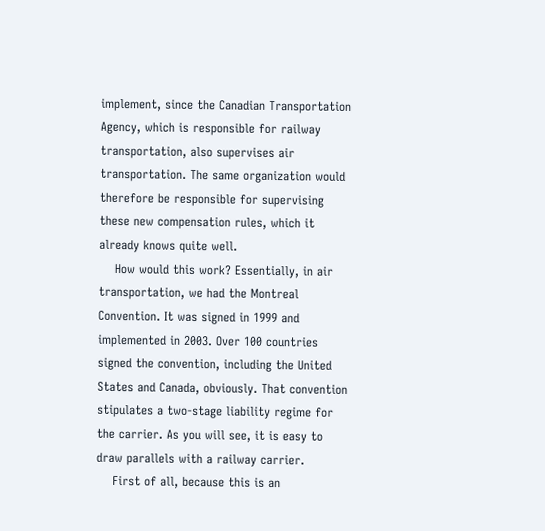implement, since the Canadian Transportation Agency, which is responsible for railway transportation, also supervises air transportation. The same organization would therefore be responsible for supervising these new compensation rules, which it already knows quite well.
    How would this work? Essentially, in air transportation, we had the Montreal Convention. It was signed in 1999 and implemented in 2003. Over 100 countries signed the convention, including the United States and Canada, obviously. That convention stipulates a two-stage liability regime for the carrier. As you will see, it is easy to draw parallels with a railway carrier.
    First of all, because this is an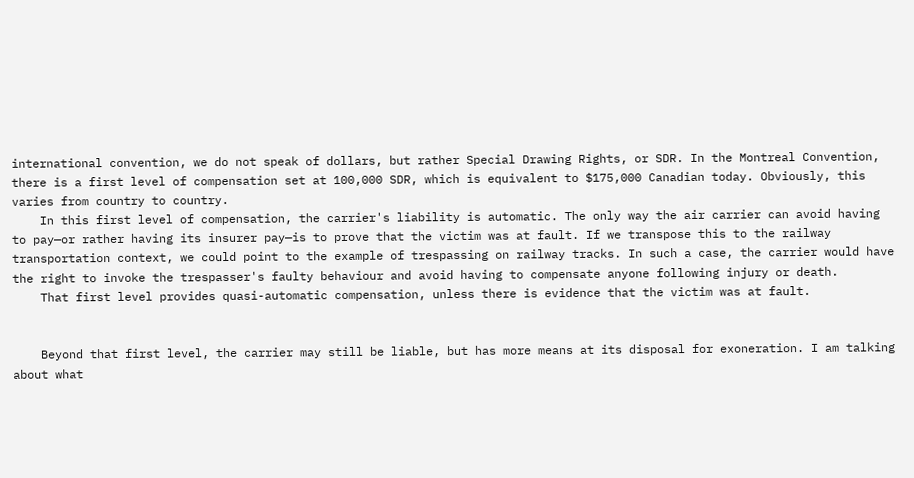international convention, we do not speak of dollars, but rather Special Drawing Rights, or SDR. In the Montreal Convention, there is a first level of compensation set at 100,000 SDR, which is equivalent to $175,000 Canadian today. Obviously, this varies from country to country.
    In this first level of compensation, the carrier's liability is automatic. The only way the air carrier can avoid having to pay—or rather having its insurer pay—is to prove that the victim was at fault. If we transpose this to the railway transportation context, we could point to the example of trespassing on railway tracks. In such a case, the carrier would have the right to invoke the trespasser's faulty behaviour and avoid having to compensate anyone following injury or death.
    That first level provides quasi-automatic compensation, unless there is evidence that the victim was at fault.


    Beyond that first level, the carrier may still be liable, but has more means at its disposal for exoneration. I am talking about what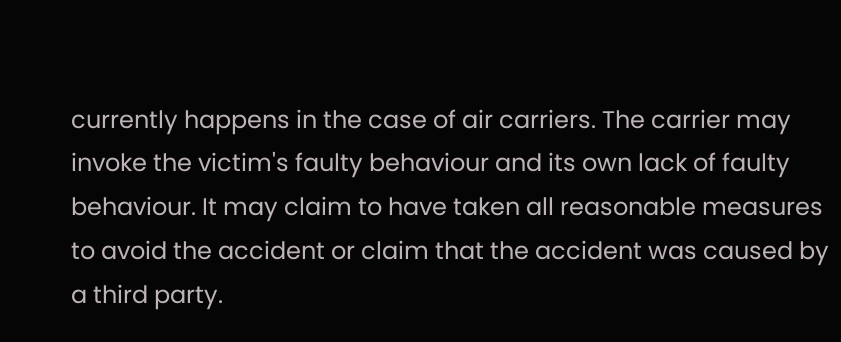currently happens in the case of air carriers. The carrier may invoke the victim's faulty behaviour and its own lack of faulty behaviour. It may claim to have taken all reasonable measures to avoid the accident or claim that the accident was caused by a third party.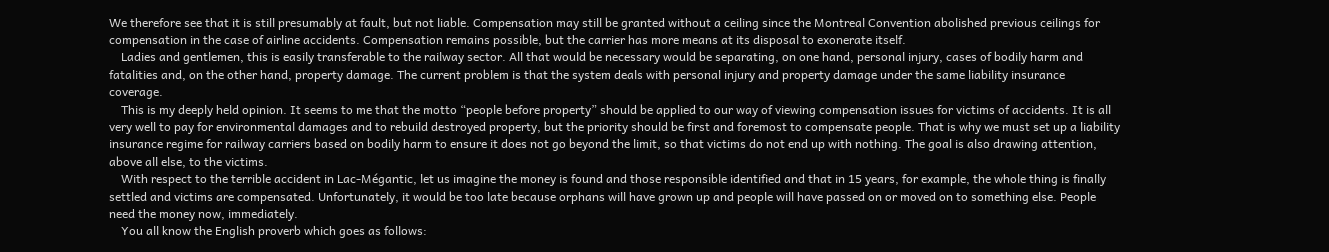We therefore see that it is still presumably at fault, but not liable. Compensation may still be granted without a ceiling since the Montreal Convention abolished previous ceilings for compensation in the case of airline accidents. Compensation remains possible, but the carrier has more means at its disposal to exonerate itself.
    Ladies and gentlemen, this is easily transferable to the railway sector. All that would be necessary would be separating, on one hand, personal injury, cases of bodily harm and fatalities and, on the other hand, property damage. The current problem is that the system deals with personal injury and property damage under the same liability insurance coverage.
    This is my deeply held opinion. It seems to me that the motto “people before property” should be applied to our way of viewing compensation issues for victims of accidents. It is all very well to pay for environmental damages and to rebuild destroyed property, but the priority should be first and foremost to compensate people. That is why we must set up a liability insurance regime for railway carriers based on bodily harm to ensure it does not go beyond the limit, so that victims do not end up with nothing. The goal is also drawing attention, above all else, to the victims.
    With respect to the terrible accident in Lac-Mégantic, let us imagine the money is found and those responsible identified and that in 15 years, for example, the whole thing is finally settled and victims are compensated. Unfortunately, it would be too late because orphans will have grown up and people will have passed on or moved on to something else. People need the money now, immediately.
    You all know the English proverb which goes as follows: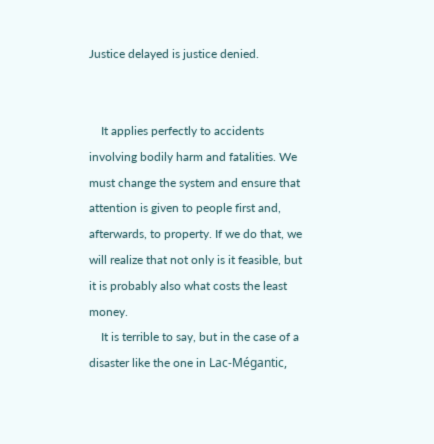Justice delayed is justice denied.


    It applies perfectly to accidents involving bodily harm and fatalities. We must change the system and ensure that attention is given to people first and, afterwards, to property. If we do that, we will realize that not only is it feasible, but it is probably also what costs the least money.
    It is terrible to say, but in the case of a disaster like the one in Lac-Mégantic,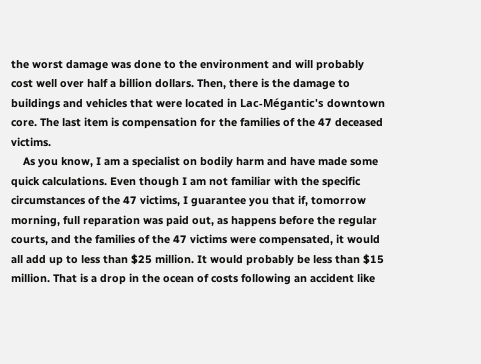the worst damage was done to the environment and will probably cost well over half a billion dollars. Then, there is the damage to buildings and vehicles that were located in Lac-Mégantic's downtown core. The last item is compensation for the families of the 47 deceased victims.
    As you know, I am a specialist on bodily harm and have made some quick calculations. Even though I am not familiar with the specific circumstances of the 47 victims, I guarantee you that if, tomorrow morning, full reparation was paid out, as happens before the regular courts, and the families of the 47 victims were compensated, it would all add up to less than $25 million. It would probably be less than $15 million. That is a drop in the ocean of costs following an accident like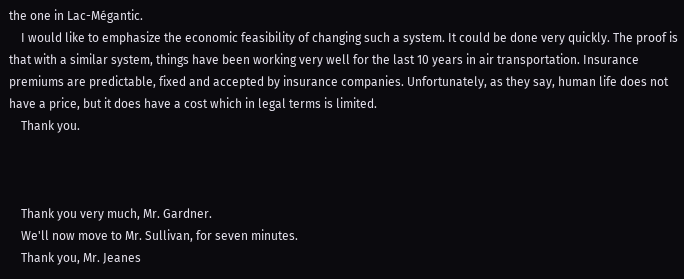the one in Lac-Mégantic.
    I would like to emphasize the economic feasibility of changing such a system. It could be done very quickly. The proof is that with a similar system, things have been working very well for the last 10 years in air transportation. Insurance premiums are predictable, fixed and accepted by insurance companies. Unfortunately, as they say, human life does not have a price, but it does have a cost which in legal terms is limited.
    Thank you.



    Thank you very much, Mr. Gardner.
    We'll now move to Mr. Sullivan, for seven minutes.
    Thank you, Mr. Jeanes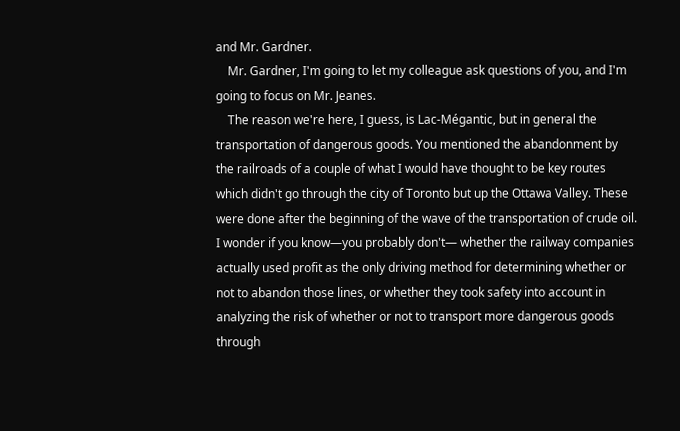and Mr. Gardner.
    Mr. Gardner, I'm going to let my colleague ask questions of you, and I'm going to focus on Mr. Jeanes.
    The reason we're here, I guess, is Lac-Mégantic, but in general the transportation of dangerous goods. You mentioned the abandonment by the railroads of a couple of what I would have thought to be key routes which didn't go through the city of Toronto but up the Ottawa Valley. These were done after the beginning of the wave of the transportation of crude oil. I wonder if you know—you probably don't— whether the railway companies actually used profit as the only driving method for determining whether or not to abandon those lines, or whether they took safety into account in analyzing the risk of whether or not to transport more dangerous goods through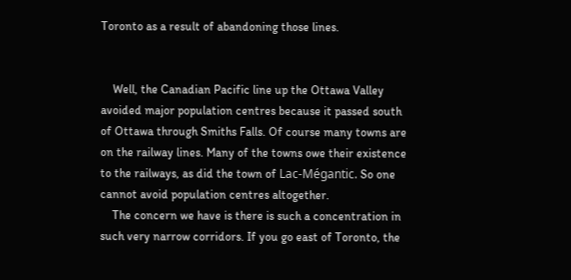Toronto as a result of abandoning those lines.


    Well, the Canadian Pacific line up the Ottawa Valley avoided major population centres because it passed south of Ottawa through Smiths Falls. Of course many towns are on the railway lines. Many of the towns owe their existence to the railways, as did the town of Lac-Mégantic. So one cannot avoid population centres altogether.
    The concern we have is there is such a concentration in such very narrow corridors. If you go east of Toronto, the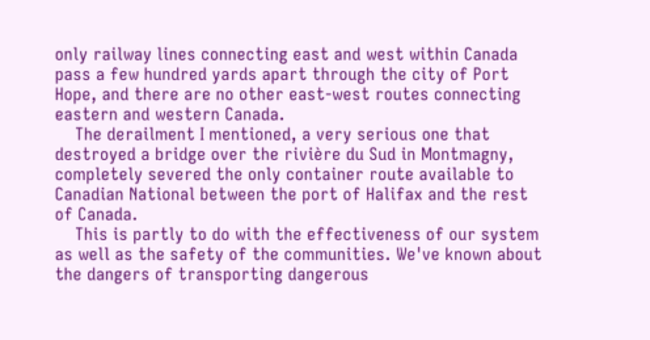only railway lines connecting east and west within Canada pass a few hundred yards apart through the city of Port Hope, and there are no other east-west routes connecting eastern and western Canada.
    The derailment I mentioned, a very serious one that destroyed a bridge over the rivière du Sud in Montmagny, completely severed the only container route available to Canadian National between the port of Halifax and the rest of Canada.
    This is partly to do with the effectiveness of our system as well as the safety of the communities. We've known about the dangers of transporting dangerous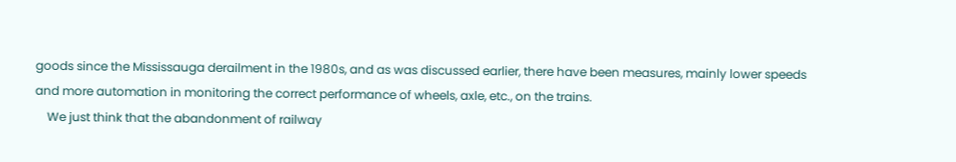goods since the Mississauga derailment in the 1980s, and as was discussed earlier, there have been measures, mainly lower speeds and more automation in monitoring the correct performance of wheels, axle, etc., on the trains.
    We just think that the abandonment of railway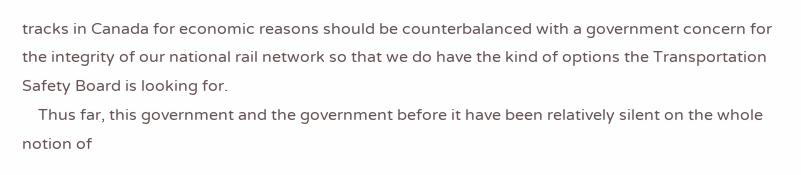tracks in Canada for economic reasons should be counterbalanced with a government concern for the integrity of our national rail network so that we do have the kind of options the Transportation Safety Board is looking for.
    Thus far, this government and the government before it have been relatively silent on the whole notion of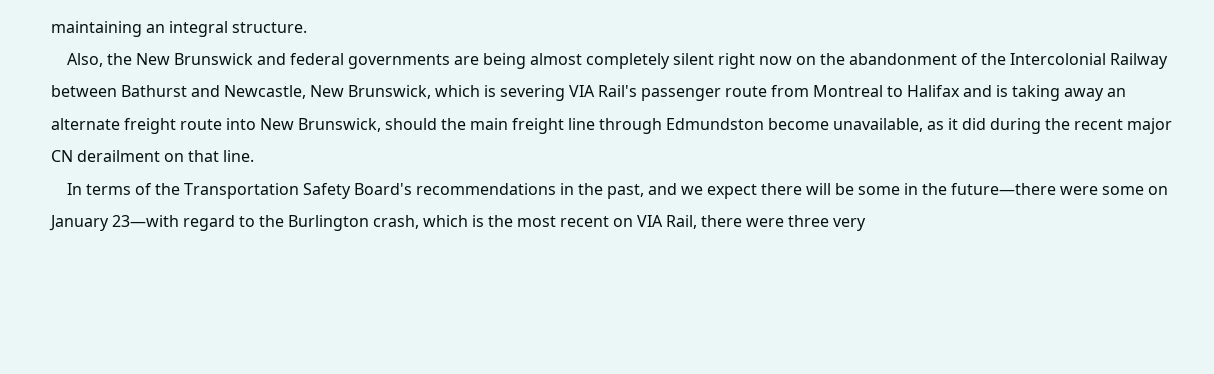maintaining an integral structure.
    Also, the New Brunswick and federal governments are being almost completely silent right now on the abandonment of the Intercolonial Railway between Bathurst and Newcastle, New Brunswick, which is severing VIA Rail's passenger route from Montreal to Halifax and is taking away an alternate freight route into New Brunswick, should the main freight line through Edmundston become unavailable, as it did during the recent major CN derailment on that line.
    In terms of the Transportation Safety Board's recommendations in the past, and we expect there will be some in the future—there were some on January 23—with regard to the Burlington crash, which is the most recent on VIA Rail, there were three very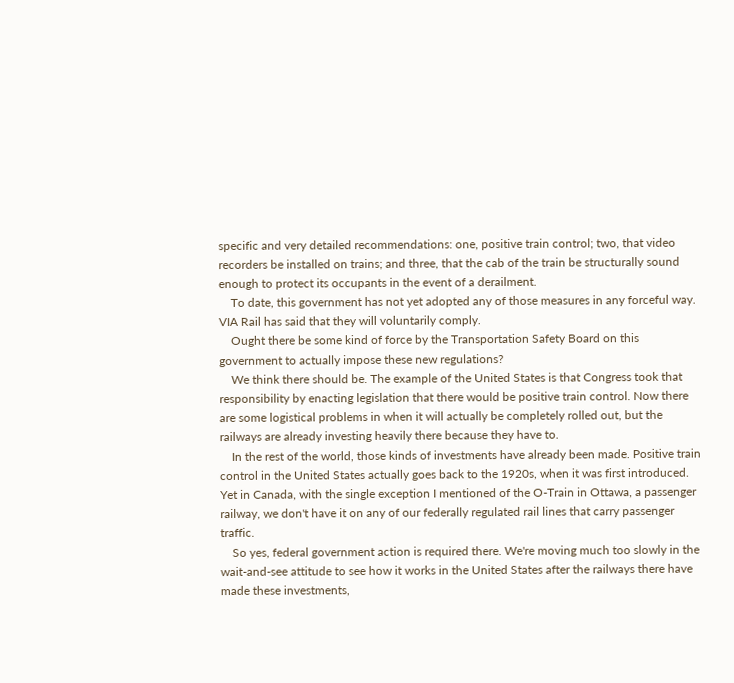specific and very detailed recommendations: one, positive train control; two, that video recorders be installed on trains; and three, that the cab of the train be structurally sound enough to protect its occupants in the event of a derailment.
    To date, this government has not yet adopted any of those measures in any forceful way. VIA Rail has said that they will voluntarily comply.
    Ought there be some kind of force by the Transportation Safety Board on this government to actually impose these new regulations?
    We think there should be. The example of the United States is that Congress took that responsibility by enacting legislation that there would be positive train control. Now there are some logistical problems in when it will actually be completely rolled out, but the railways are already investing heavily there because they have to.
    In the rest of the world, those kinds of investments have already been made. Positive train control in the United States actually goes back to the 1920s, when it was first introduced. Yet in Canada, with the single exception I mentioned of the O-Train in Ottawa, a passenger railway, we don't have it on any of our federally regulated rail lines that carry passenger traffic.
    So yes, federal government action is required there. We're moving much too slowly in the wait-and-see attitude to see how it works in the United States after the railways there have made these investments,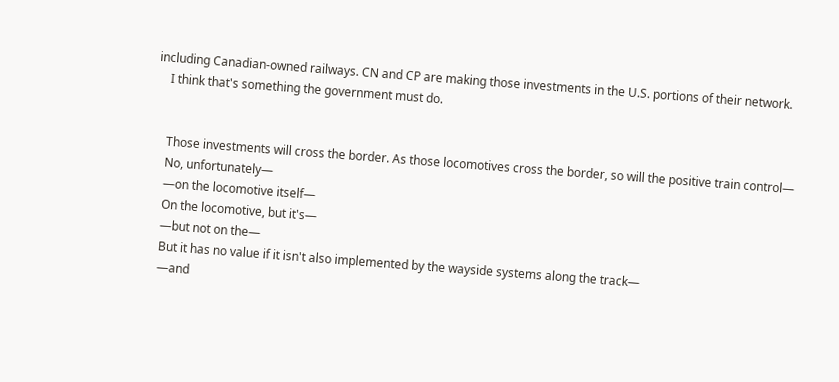including Canadian-owned railways. CN and CP are making those investments in the U.S. portions of their network.
    I think that's something the government must do.


    Those investments will cross the border. As those locomotives cross the border, so will the positive train control—
    No, unfortunately—
    —on the locomotive itself—
    On the locomotive, but it's—
    —but not on the—
    But it has no value if it isn't also implemented by the wayside systems along the track—
    —and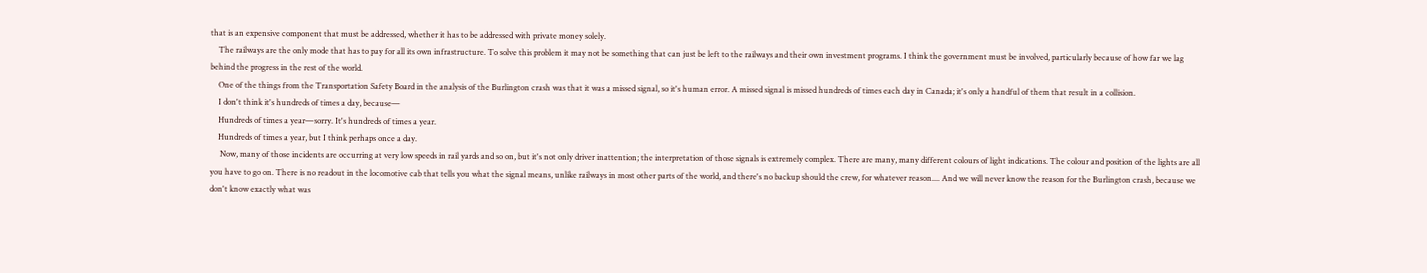that is an expensive component that must be addressed, whether it has to be addressed with private money solely.
    The railways are the only mode that has to pay for all its own infrastructure. To solve this problem it may not be something that can just be left to the railways and their own investment programs. I think the government must be involved, particularly because of how far we lag behind the progress in the rest of the world.
    One of the things from the Transportation Safety Board in the analysis of the Burlington crash was that it was a missed signal, so it's human error. A missed signal is missed hundreds of times each day in Canada; it's only a handful of them that result in a collision.
    I don't think it's hundreds of times a day, because—
    Hundreds of times a year—sorry. It's hundreds of times a year.
    Hundreds of times a year, but I think perhaps once a day.
     Now, many of those incidents are occurring at very low speeds in rail yards and so on, but it's not only driver inattention; the interpretation of those signals is extremely complex. There are many, many different colours of light indications. The colour and position of the lights are all you have to go on. There is no readout in the locomotive cab that tells you what the signal means, unlike railways in most other parts of the world, and there's no backup should the crew, for whatever reason.... And we will never know the reason for the Burlington crash, because we don't know exactly what was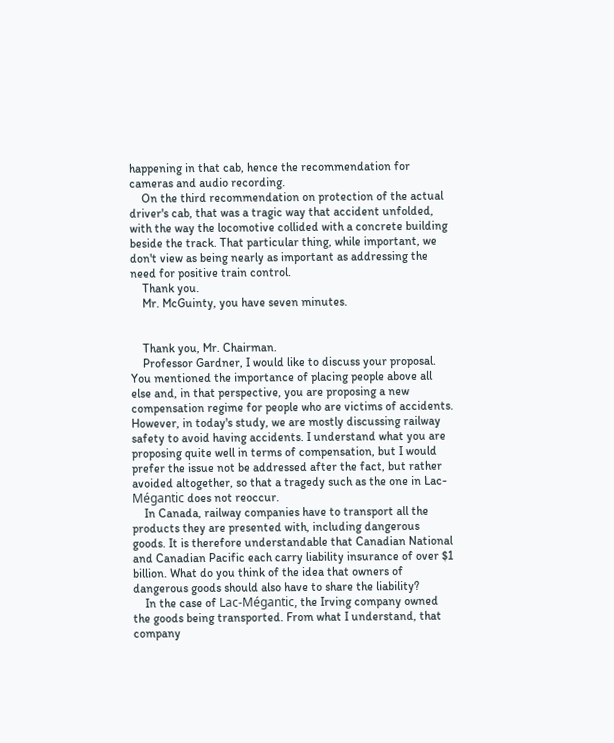happening in that cab, hence the recommendation for cameras and audio recording.
    On the third recommendation on protection of the actual driver's cab, that was a tragic way that accident unfolded, with the way the locomotive collided with a concrete building beside the track. That particular thing, while important, we don't view as being nearly as important as addressing the need for positive train control.
    Thank you.
    Mr. McGuinty, you have seven minutes.


    Thank you, Mr. Chairman.
    Professor Gardner, I would like to discuss your proposal. You mentioned the importance of placing people above all else and, in that perspective, you are proposing a new compensation regime for people who are victims of accidents. However, in today's study, we are mostly discussing railway safety to avoid having accidents. I understand what you are proposing quite well in terms of compensation, but I would prefer the issue not be addressed after the fact, but rather avoided altogether, so that a tragedy such as the one in Lac-Mégantic does not reoccur.
    In Canada, railway companies have to transport all the products they are presented with, including dangerous goods. It is therefore understandable that Canadian National and Canadian Pacific each carry liability insurance of over $1 billion. What do you think of the idea that owners of dangerous goods should also have to share the liability?
    In the case of Lac-Mégantic, the Irving company owned the goods being transported. From what I understand, that company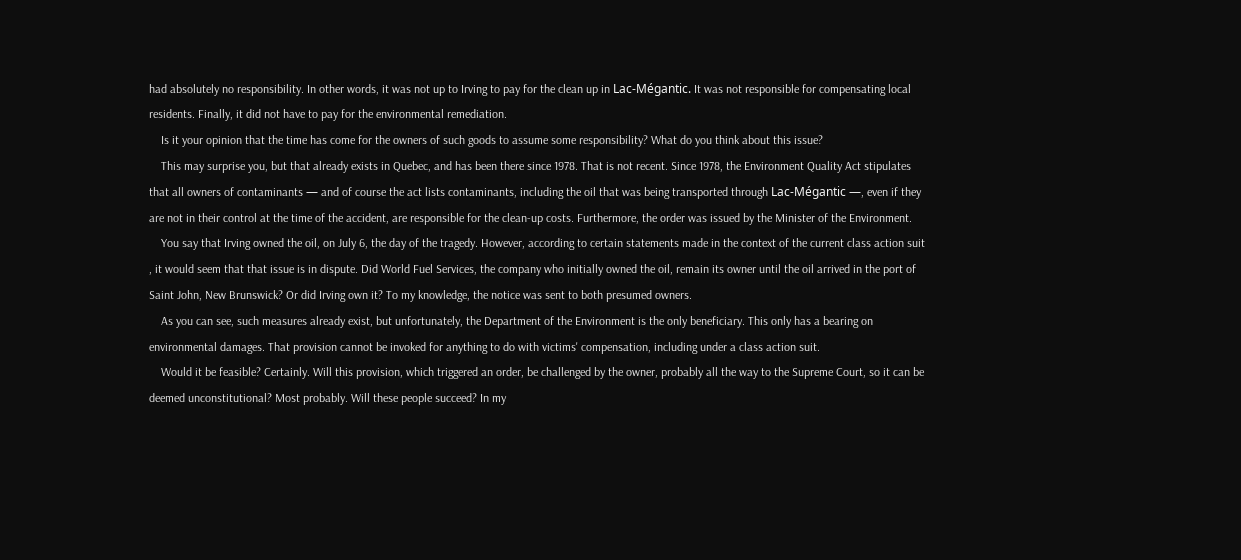had absolutely no responsibility. In other words, it was not up to Irving to pay for the clean up in Lac-Mégantic. It was not responsible for compensating local residents. Finally, it did not have to pay for the environmental remediation.
    Is it your opinion that the time has come for the owners of such goods to assume some responsibility? What do you think about this issue?
    This may surprise you, but that already exists in Quebec, and has been there since 1978. That is not recent. Since 1978, the Environment Quality Act stipulates that all owners of contaminants — and of course the act lists contaminants, including the oil that was being transported through Lac-Mégantic —, even if they are not in their control at the time of the accident, are responsible for the clean-up costs. Furthermore, the order was issued by the Minister of the Environment.
    You say that Irving owned the oil, on July 6, the day of the tragedy. However, according to certain statements made in the context of the current class action suit , it would seem that that issue is in dispute. Did World Fuel Services, the company who initially owned the oil, remain its owner until the oil arrived in the port of Saint John, New Brunswick? Or did Irving own it? To my knowledge, the notice was sent to both presumed owners.
    As you can see, such measures already exist, but unfortunately, the Department of the Environment is the only beneficiary. This only has a bearing on environmental damages. That provision cannot be invoked for anything to do with victims' compensation, including under a class action suit.
    Would it be feasible? Certainly. Will this provision, which triggered an order, be challenged by the owner, probably all the way to the Supreme Court, so it can be deemed unconstitutional? Most probably. Will these people succeed? In my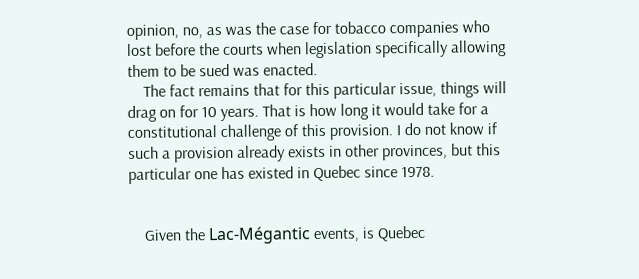opinion, no, as was the case for tobacco companies who lost before the courts when legislation specifically allowing them to be sued was enacted.
    The fact remains that for this particular issue, things will drag on for 10 years. That is how long it would take for a constitutional challenge of this provision. I do not know if such a provision already exists in other provinces, but this particular one has existed in Quebec since 1978.


    Given the Lac-Mégantic events, is Quebec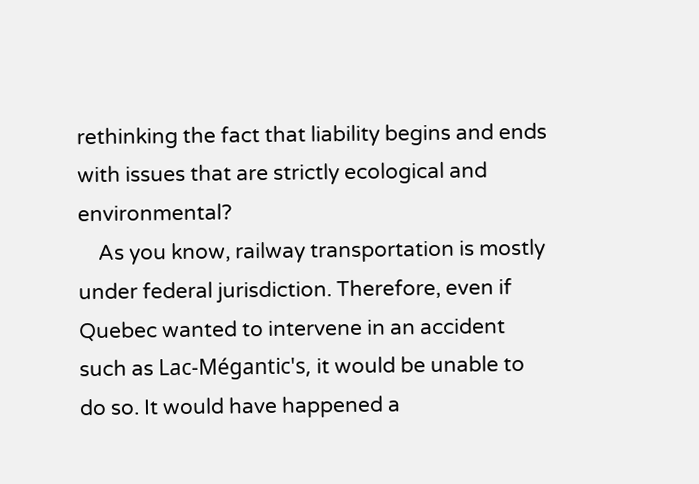rethinking the fact that liability begins and ends with issues that are strictly ecological and environmental?
    As you know, railway transportation is mostly under federal jurisdiction. Therefore, even if Quebec wanted to intervene in an accident such as Lac-Mégantic's, it would be unable to do so. It would have happened a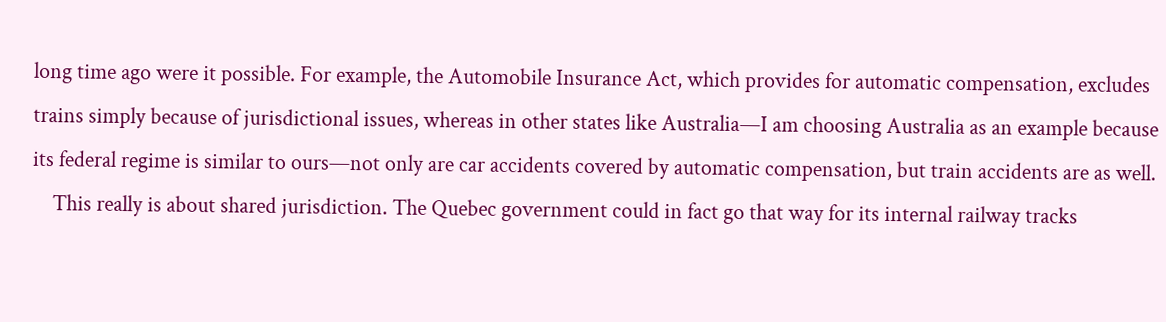long time ago were it possible. For example, the Automobile Insurance Act, which provides for automatic compensation, excludes trains simply because of jurisdictional issues, whereas in other states like Australia—I am choosing Australia as an example because its federal regime is similar to ours—not only are car accidents covered by automatic compensation, but train accidents are as well.
    This really is about shared jurisdiction. The Quebec government could in fact go that way for its internal railway tracks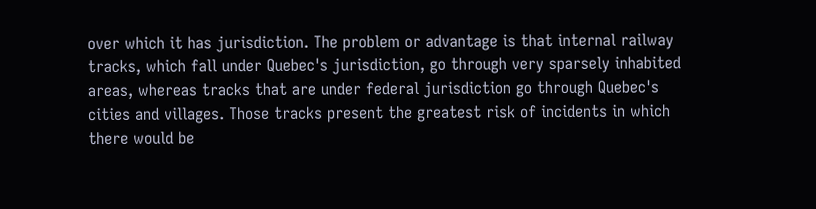over which it has jurisdiction. The problem or advantage is that internal railway tracks, which fall under Quebec's jurisdiction, go through very sparsely inhabited areas, whereas tracks that are under federal jurisdiction go through Quebec's cities and villages. Those tracks present the greatest risk of incidents in which there would be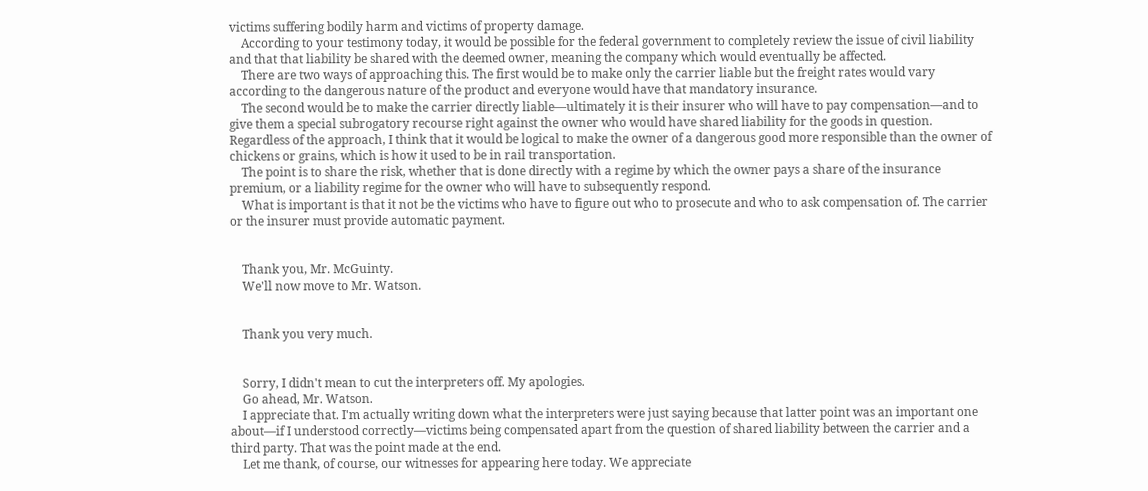victims suffering bodily harm and victims of property damage.
    According to your testimony today, it would be possible for the federal government to completely review the issue of civil liability and that that liability be shared with the deemed owner, meaning the company which would eventually be affected.
    There are two ways of approaching this. The first would be to make only the carrier liable but the freight rates would vary according to the dangerous nature of the product and everyone would have that mandatory insurance.
    The second would be to make the carrier directly liable—ultimately it is their insurer who will have to pay compensation—and to give them a special subrogatory recourse right against the owner who would have shared liability for the goods in question. Regardless of the approach, I think that it would be logical to make the owner of a dangerous good more responsible than the owner of chickens or grains, which is how it used to be in rail transportation.
    The point is to share the risk, whether that is done directly with a regime by which the owner pays a share of the insurance premium, or a liability regime for the owner who will have to subsequently respond.
    What is important is that it not be the victims who have to figure out who to prosecute and who to ask compensation of. The carrier or the insurer must provide automatic payment.


    Thank you, Mr. McGuinty.
    We'll now move to Mr. Watson.


    Thank you very much.


    Sorry, I didn't mean to cut the interpreters off. My apologies.
    Go ahead, Mr. Watson.
    I appreciate that. I'm actually writing down what the interpreters were just saying because that latter point was an important one about—if I understood correctly—victims being compensated apart from the question of shared liability between the carrier and a third party. That was the point made at the end.
    Let me thank, of course, our witnesses for appearing here today. We appreciate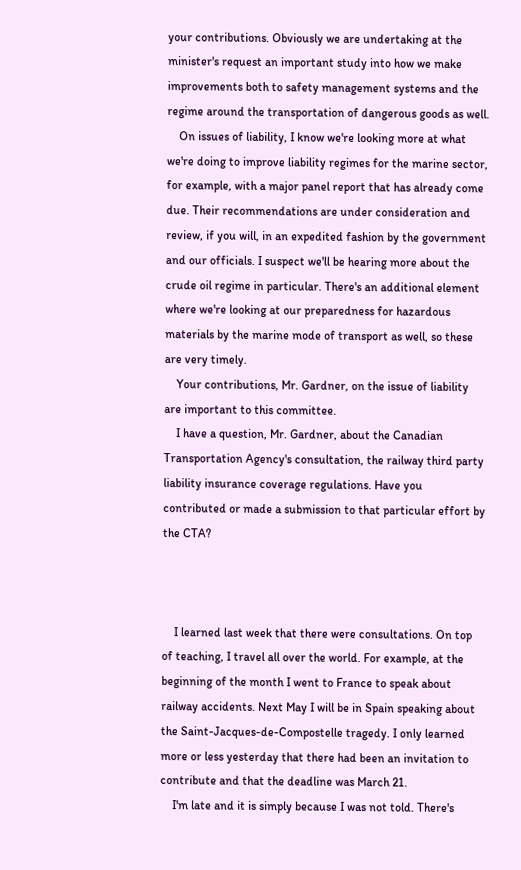your contributions. Obviously we are undertaking at the minister's request an important study into how we make improvements both to safety management systems and the regime around the transportation of dangerous goods as well.
    On issues of liability, I know we're looking more at what we're doing to improve liability regimes for the marine sector, for example, with a major panel report that has already come due. Their recommendations are under consideration and review, if you will, in an expedited fashion by the government and our officials. I suspect we'll be hearing more about the crude oil regime in particular. There's an additional element where we're looking at our preparedness for hazardous materials by the marine mode of transport as well, so these are very timely.
    Your contributions, Mr. Gardner, on the issue of liability are important to this committee.
    I have a question, Mr. Gardner, about the Canadian Transportation Agency's consultation, the railway third party liability insurance coverage regulations. Have you contributed or made a submission to that particular effort by the CTA?



    I learned last week that there were consultations. On top of teaching, I travel all over the world. For example, at the beginning of the month I went to France to speak about railway accidents. Next May I will be in Spain speaking about the Saint-Jacques-de-Compostelle tragedy. I only learned more or less yesterday that there had been an invitation to contribute and that the deadline was March 21.
    I'm late and it is simply because I was not told. There's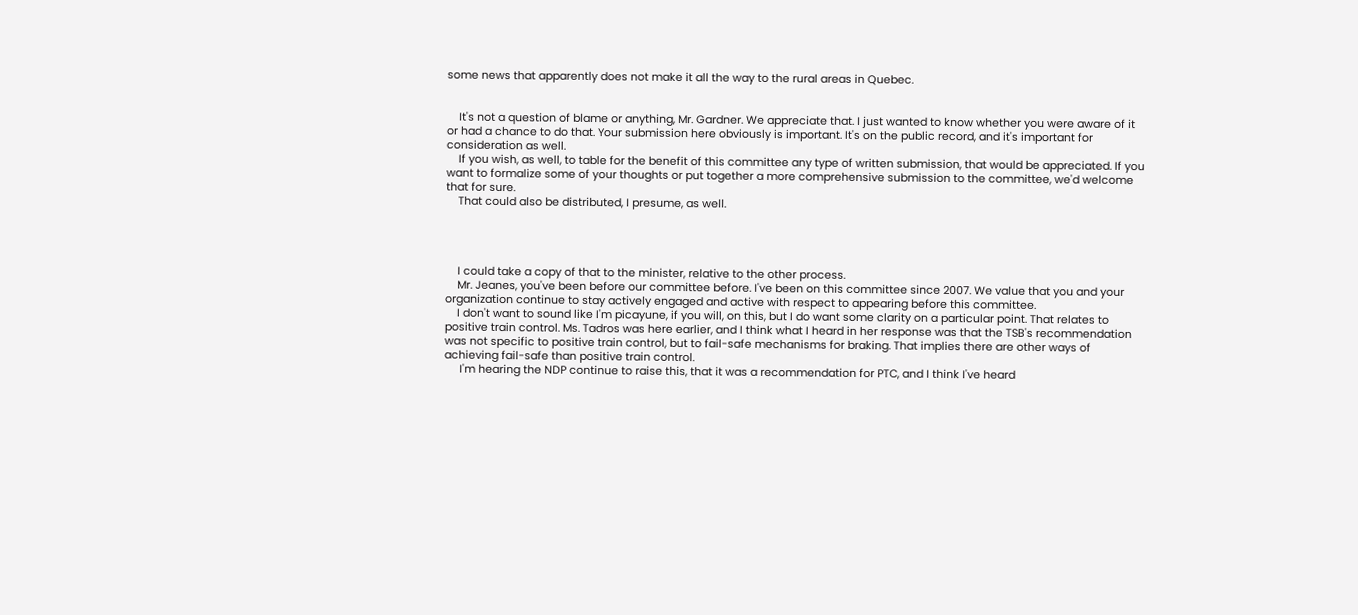some news that apparently does not make it all the way to the rural areas in Quebec.


    It's not a question of blame or anything, Mr. Gardner. We appreciate that. I just wanted to know whether you were aware of it or had a chance to do that. Your submission here obviously is important. It's on the public record, and it's important for consideration as well.
    If you wish, as well, to table for the benefit of this committee any type of written submission, that would be appreciated. If you want to formalize some of your thoughts or put together a more comprehensive submission to the committee, we'd welcome that for sure.
    That could also be distributed, I presume, as well.




    I could take a copy of that to the minister, relative to the other process.
    Mr. Jeanes, you've been before our committee before. I've been on this committee since 2007. We value that you and your organization continue to stay actively engaged and active with respect to appearing before this committee.
    I don't want to sound like I'm picayune, if you will, on this, but I do want some clarity on a particular point. That relates to positive train control. Ms. Tadros was here earlier, and I think what I heard in her response was that the TSB's recommendation was not specific to positive train control, but to fail-safe mechanisms for braking. That implies there are other ways of achieving fail-safe than positive train control.
     I'm hearing the NDP continue to raise this, that it was a recommendation for PTC, and I think I've heard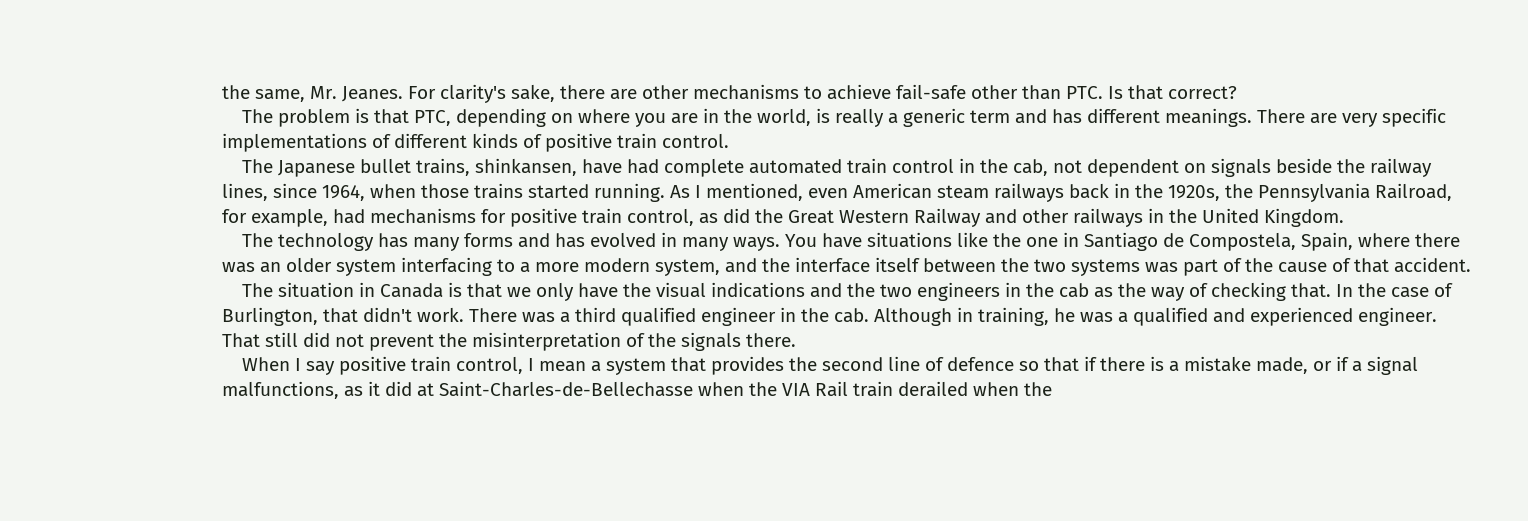the same, Mr. Jeanes. For clarity's sake, there are other mechanisms to achieve fail-safe other than PTC. Is that correct?
    The problem is that PTC, depending on where you are in the world, is really a generic term and has different meanings. There are very specific implementations of different kinds of positive train control.
    The Japanese bullet trains, shinkansen, have had complete automated train control in the cab, not dependent on signals beside the railway lines, since 1964, when those trains started running. As I mentioned, even American steam railways back in the 1920s, the Pennsylvania Railroad, for example, had mechanisms for positive train control, as did the Great Western Railway and other railways in the United Kingdom.
    The technology has many forms and has evolved in many ways. You have situations like the one in Santiago de Compostela, Spain, where there was an older system interfacing to a more modern system, and the interface itself between the two systems was part of the cause of that accident.
    The situation in Canada is that we only have the visual indications and the two engineers in the cab as the way of checking that. In the case of Burlington, that didn't work. There was a third qualified engineer in the cab. Although in training, he was a qualified and experienced engineer. That still did not prevent the misinterpretation of the signals there.
    When I say positive train control, I mean a system that provides the second line of defence so that if there is a mistake made, or if a signal malfunctions, as it did at Saint-Charles-de-Bellechasse when the VIA Rail train derailed when the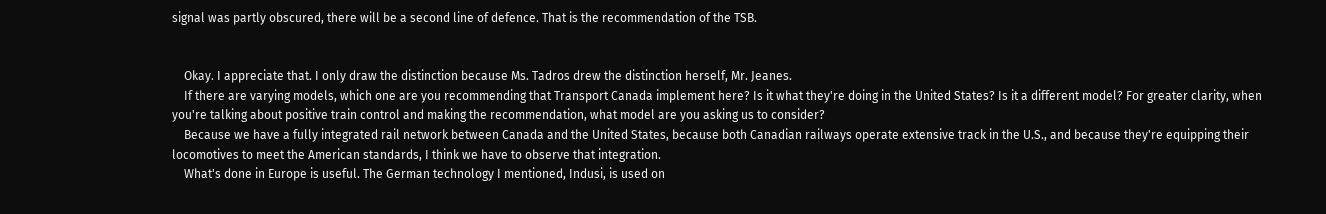signal was partly obscured, there will be a second line of defence. That is the recommendation of the TSB.


    Okay. I appreciate that. I only draw the distinction because Ms. Tadros drew the distinction herself, Mr. Jeanes.
    If there are varying models, which one are you recommending that Transport Canada implement here? Is it what they're doing in the United States? Is it a different model? For greater clarity, when you're talking about positive train control and making the recommendation, what model are you asking us to consider?
    Because we have a fully integrated rail network between Canada and the United States, because both Canadian railways operate extensive track in the U.S., and because they're equipping their locomotives to meet the American standards, I think we have to observe that integration.
    What's done in Europe is useful. The German technology I mentioned, Indusi, is used on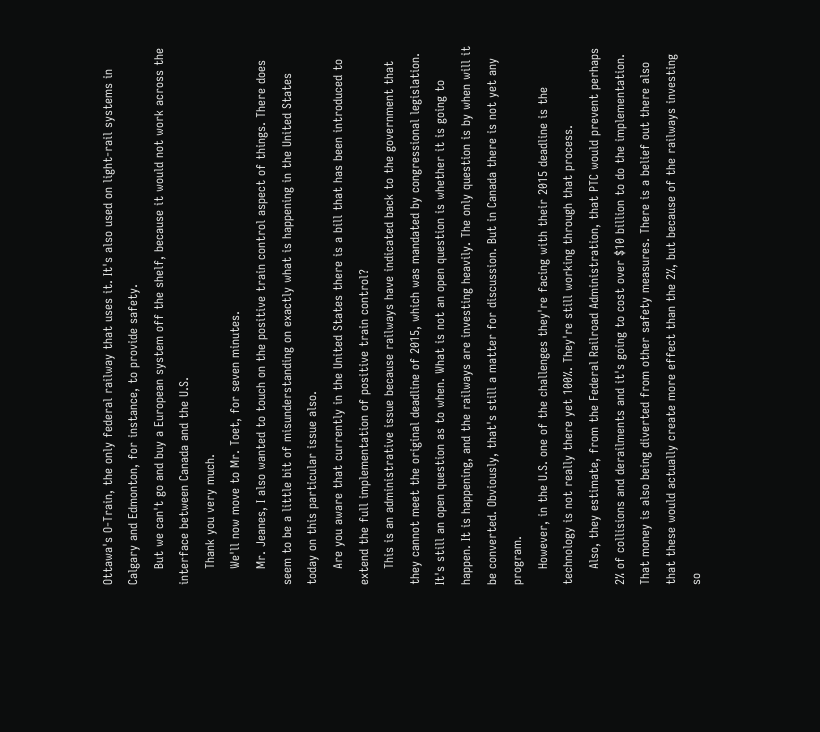Ottawa's O-Train, the only federal railway that uses it. It's also used on light-rail systems in Calgary and Edmonton, for instance, to provide safety.
    But we can't go and buy a European system off the shelf, because it would not work across the interface between Canada and the U.S.
    Thank you very much.
    We'll now move to Mr. Toet, for seven minutes.
    Mr. Jeanes, I also wanted to touch on the positive train control aspect of things. There does seem to be a little bit of misunderstanding on exactly what is happening in the United States today on this particular issue also.
    Are you aware that currently in the United States there is a bill that has been introduced to extend the full implementation of positive train control?
    This is an administrative issue because railways have indicated back to the government that they cannot meet the original deadline of 2015, which was mandated by congressional legislation. It's still an open question as to when. What is not an open question is whether it is going to happen. It is happening, and the railways are investing heavily. The only question is by when will it be converted. Obviously, that's still a matter for discussion. But in Canada there is not yet any program.
    However, in the U.S. one of the challenges they're facing with their 2015 deadline is the technology is not really there yet 100%. They're still working through that process.
    Also, they estimate, from the Federal Railroad Administration, that PTC would prevent perhaps 2% of collisions and derailments and it's going to cost over $10 billion to do the implementation. That money is also being diverted from other safety measures. There is a belief out there also that these would actually create more effect than the 2%, but because of the railways investing so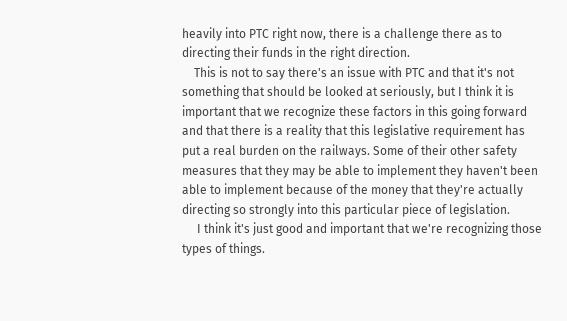heavily into PTC right now, there is a challenge there as to directing their funds in the right direction.
    This is not to say there's an issue with PTC and that it's not something that should be looked at seriously, but I think it is important that we recognize these factors in this going forward and that there is a reality that this legislative requirement has put a real burden on the railways. Some of their other safety measures that they may be able to implement they haven't been able to implement because of the money that they're actually directing so strongly into this particular piece of legislation.
     I think it's just good and important that we're recognizing those types of things.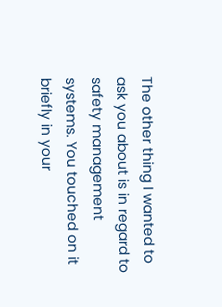The other thing I wanted to ask you about is in regard to safety management systems. You touched on it briefly in your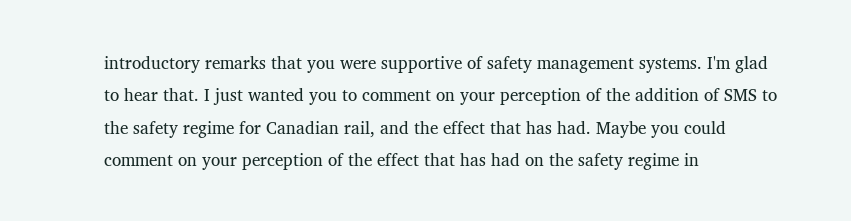introductory remarks that you were supportive of safety management systems. I'm glad to hear that. I just wanted you to comment on your perception of the addition of SMS to the safety regime for Canadian rail, and the effect that has had. Maybe you could comment on your perception of the effect that has had on the safety regime in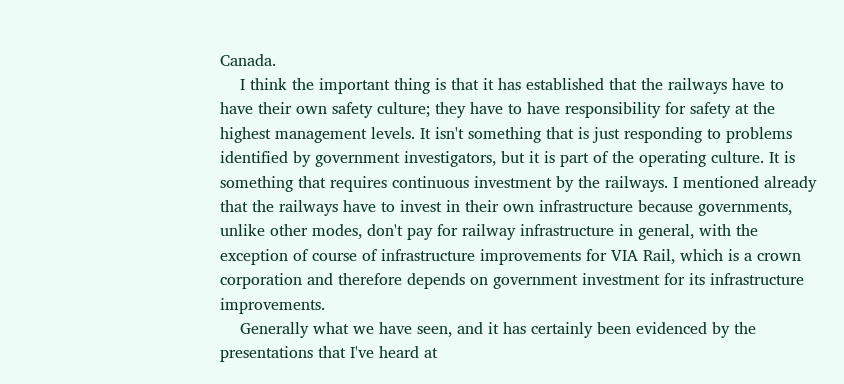Canada.
    I think the important thing is that it has established that the railways have to have their own safety culture; they have to have responsibility for safety at the highest management levels. It isn't something that is just responding to problems identified by government investigators, but it is part of the operating culture. It is something that requires continuous investment by the railways. I mentioned already that the railways have to invest in their own infrastructure because governments, unlike other modes, don't pay for railway infrastructure in general, with the exception of course of infrastructure improvements for VIA Rail, which is a crown corporation and therefore depends on government investment for its infrastructure improvements.
    Generally what we have seen, and it has certainly been evidenced by the presentations that I've heard at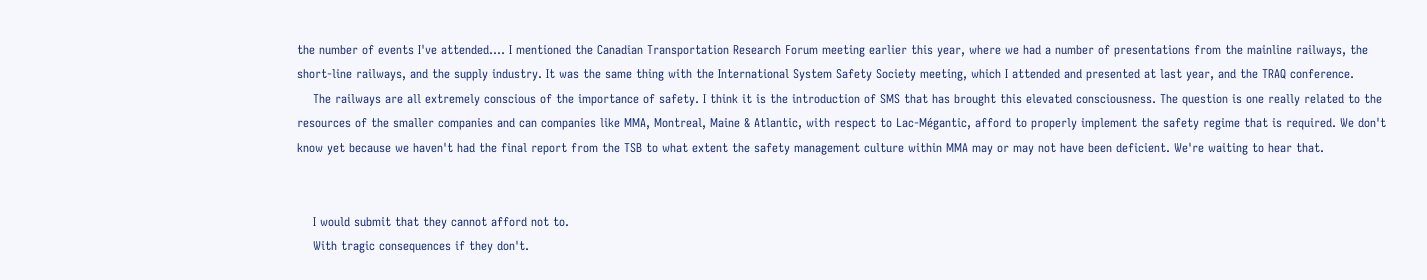the number of events I've attended.... I mentioned the Canadian Transportation Research Forum meeting earlier this year, where we had a number of presentations from the mainline railways, the short-line railways, and the supply industry. It was the same thing with the International System Safety Society meeting, which I attended and presented at last year, and the TRAQ conference.
    The railways are all extremely conscious of the importance of safety. I think it is the introduction of SMS that has brought this elevated consciousness. The question is one really related to the resources of the smaller companies and can companies like MMA, Montreal, Maine & Atlantic, with respect to Lac-Mégantic, afford to properly implement the safety regime that is required. We don't know yet because we haven't had the final report from the TSB to what extent the safety management culture within MMA may or may not have been deficient. We're waiting to hear that.


    I would submit that they cannot afford not to.
    With tragic consequences if they don't.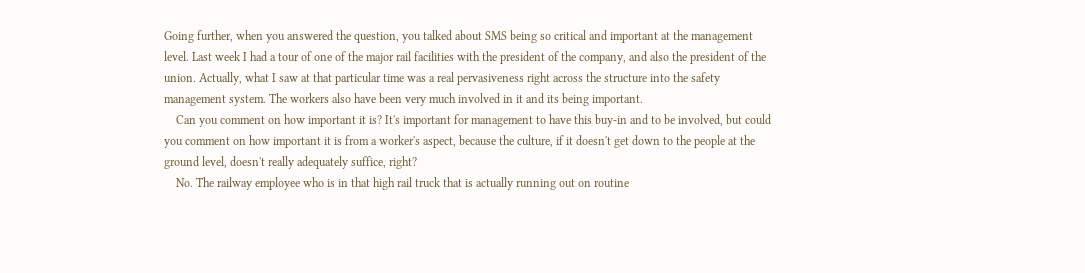Going further, when you answered the question, you talked about SMS being so critical and important at the management level. Last week I had a tour of one of the major rail facilities with the president of the company, and also the president of the union. Actually, what I saw at that particular time was a real pervasiveness right across the structure into the safety management system. The workers also have been very much involved in it and its being important.
    Can you comment on how important it is? It's important for management to have this buy-in and to be involved, but could you comment on how important it is from a worker's aspect, because the culture, if it doesn't get down to the people at the ground level, doesn't really adequately suffice, right?
    No. The railway employee who is in that high rail truck that is actually running out on routine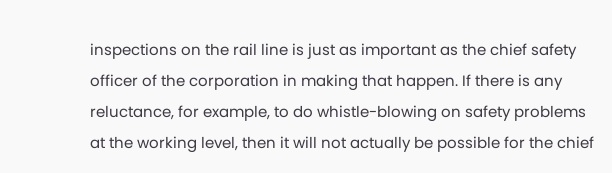inspections on the rail line is just as important as the chief safety officer of the corporation in making that happen. If there is any reluctance, for example, to do whistle-blowing on safety problems at the working level, then it will not actually be possible for the chief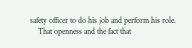safety officer to do his job and perform his role.
    That openness and the fact that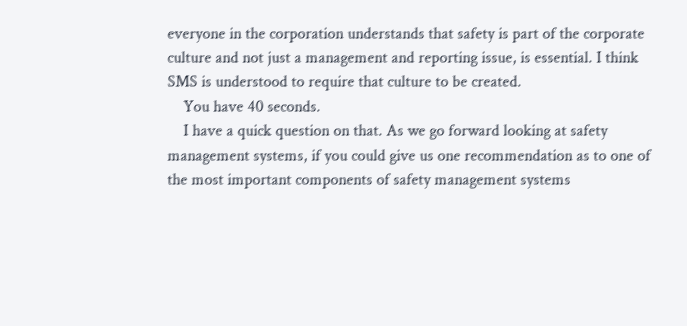everyone in the corporation understands that safety is part of the corporate culture and not just a management and reporting issue, is essential. I think SMS is understood to require that culture to be created.
    You have 40 seconds.
    I have a quick question on that. As we go forward looking at safety management systems, if you could give us one recommendation as to one of the most important components of safety management systems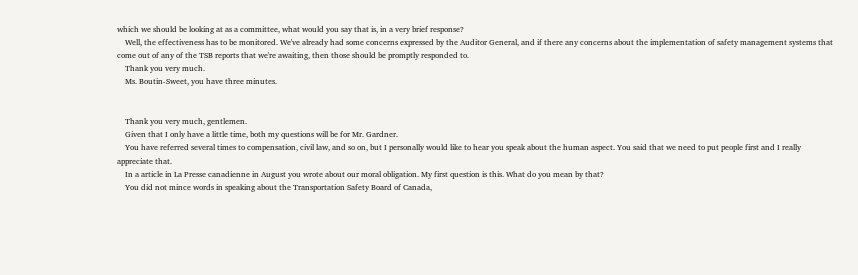which we should be looking at as a committee, what would you say that is, in a very brief response?
    Well, the effectiveness has to be monitored. We've already had some concerns expressed by the Auditor General, and if there any concerns about the implementation of safety management systems that come out of any of the TSB reports that we're awaiting, then those should be promptly responded to.
    Thank you very much.
    Ms. Boutin-Sweet, you have three minutes.


    Thank you very much, gentlemen.
    Given that I only have a little time, both my questions will be for Mr. Gardner.
    You have referred several times to compensation, civil law, and so on, but I personally would like to hear you speak about the human aspect. You said that we need to put people first and I really appreciate that.
    In a article in La Presse canadienne in August you wrote about our moral obligation. My first question is this. What do you mean by that?
    You did not mince words in speaking about the Transportation Safety Board of Canada,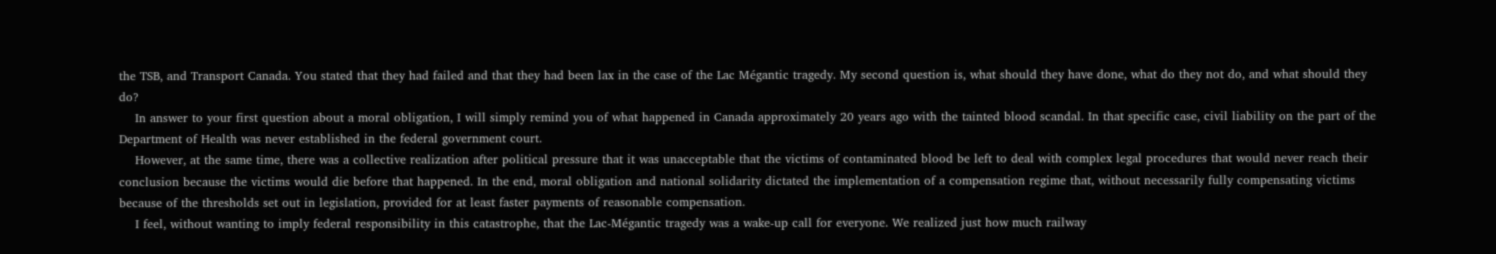the TSB, and Transport Canada. You stated that they had failed and that they had been lax in the case of the Lac Mégantic tragedy. My second question is, what should they have done, what do they not do, and what should they do?
    In answer to your first question about a moral obligation, I will simply remind you of what happened in Canada approximately 20 years ago with the tainted blood scandal. In that specific case, civil liability on the part of the Department of Health was never established in the federal government court.
    However, at the same time, there was a collective realization after political pressure that it was unacceptable that the victims of contaminated blood be left to deal with complex legal procedures that would never reach their conclusion because the victims would die before that happened. In the end, moral obligation and national solidarity dictated the implementation of a compensation regime that, without necessarily fully compensating victims because of the thresholds set out in legislation, provided for at least faster payments of reasonable compensation.
    I feel, without wanting to imply federal responsibility in this catastrophe, that the Lac-Mégantic tragedy was a wake-up call for everyone. We realized just how much railway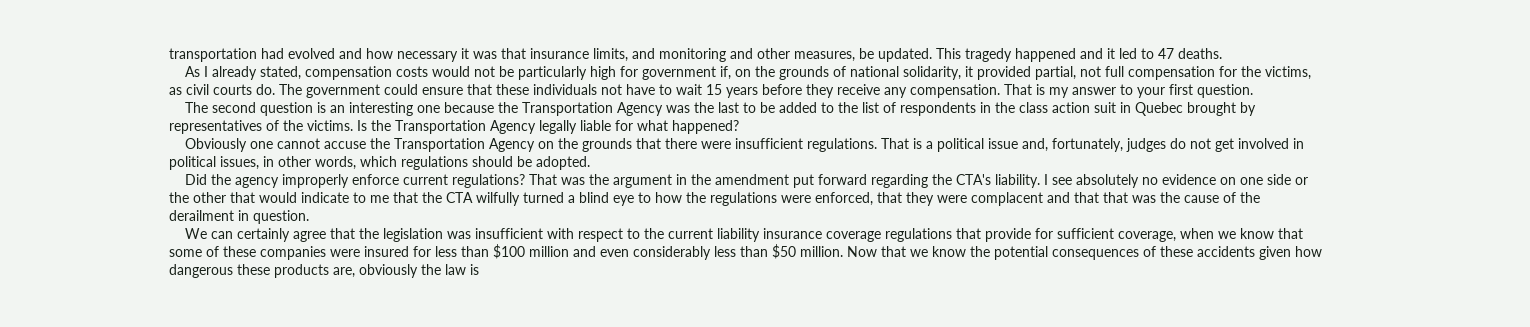transportation had evolved and how necessary it was that insurance limits, and monitoring and other measures, be updated. This tragedy happened and it led to 47 deaths.
    As I already stated, compensation costs would not be particularly high for government if, on the grounds of national solidarity, it provided partial, not full compensation for the victims, as civil courts do. The government could ensure that these individuals not have to wait 15 years before they receive any compensation. That is my answer to your first question.
    The second question is an interesting one because the Transportation Agency was the last to be added to the list of respondents in the class action suit in Quebec brought by representatives of the victims. Is the Transportation Agency legally liable for what happened?
    Obviously one cannot accuse the Transportation Agency on the grounds that there were insufficient regulations. That is a political issue and, fortunately, judges do not get involved in political issues, in other words, which regulations should be adopted.
    Did the agency improperly enforce current regulations? That was the argument in the amendment put forward regarding the CTA's liability. I see absolutely no evidence on one side or the other that would indicate to me that the CTA wilfully turned a blind eye to how the regulations were enforced, that they were complacent and that that was the cause of the derailment in question.
    We can certainly agree that the legislation was insufficient with respect to the current liability insurance coverage regulations that provide for sufficient coverage, when we know that some of these companies were insured for less than $100 million and even considerably less than $50 million. Now that we know the potential consequences of these accidents given how dangerous these products are, obviously the law is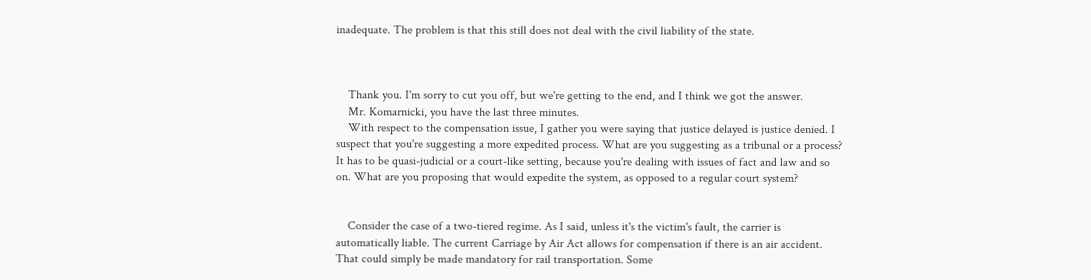inadequate. The problem is that this still does not deal with the civil liability of the state.



    Thank you. I'm sorry to cut you off, but we're getting to the end, and I think we got the answer.
    Mr. Komarnicki, you have the last three minutes.
    With respect to the compensation issue, I gather you were saying that justice delayed is justice denied. I suspect that you're suggesting a more expedited process. What are you suggesting as a tribunal or a process? It has to be quasi-judicial or a court-like setting, because you're dealing with issues of fact and law and so on. What are you proposing that would expedite the system, as opposed to a regular court system?


    Consider the case of a two-tiered regime. As I said, unless it's the victim's fault, the carrier is automatically liable. The current Carriage by Air Act allows for compensation if there is an air accident. That could simply be made mandatory for rail transportation. Some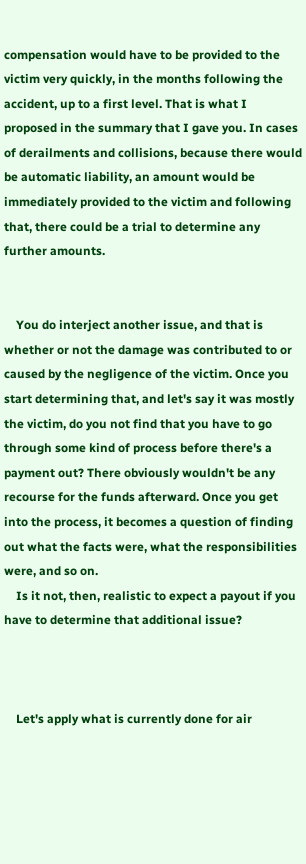compensation would have to be provided to the victim very quickly, in the months following the accident, up to a first level. That is what I proposed in the summary that I gave you. In cases of derailments and collisions, because there would be automatic liability, an amount would be immediately provided to the victim and following that, there could be a trial to determine any further amounts.


    You do interject another issue, and that is whether or not the damage was contributed to or caused by the negligence of the victim. Once you start determining that, and let's say it was mostly the victim, do you not find that you have to go through some kind of process before there's a payment out? There obviously wouldn't be any recourse for the funds afterward. Once you get into the process, it becomes a question of finding out what the facts were, what the responsibilities were, and so on.
    Is it not, then, realistic to expect a payout if you have to determine that additional issue?



    Let's apply what is currently done for air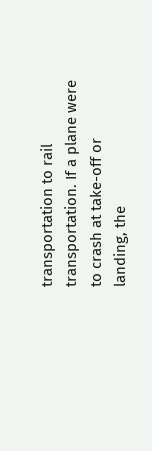transportation to rail transportation. If a plane were to crash at take-off or landing, the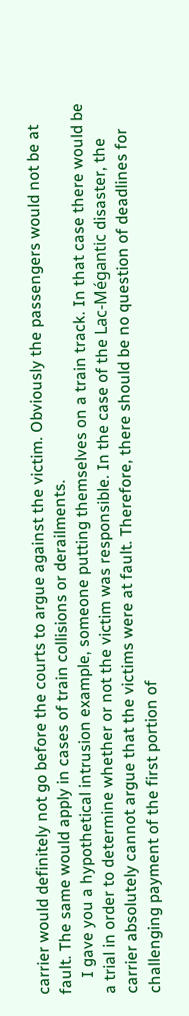carrier would definitely not go before the courts to argue against the victim. Obviously the passengers would not be at fault. The same would apply in cases of train collisions or derailments.
    I gave you a hypothetical intrusion example, someone putting themselves on a train track. In that case there would be a trial in order to determine whether or not the victim was responsible. In the case of the Lac-Mégantic disaster, the carrier absolutely cannot argue that the victims were at fault. Therefore, there should be no question of deadlines for challenging payment of the first portion of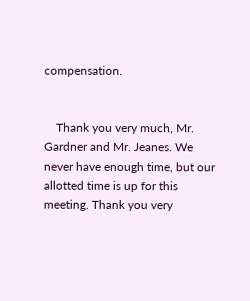compensation.


    Thank you very much, Mr. Gardner and Mr. Jeanes. We never have enough time, but our allotted time is up for this meeting. Thank you very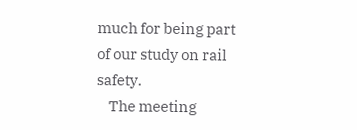much for being part of our study on rail safety.
    The meeting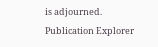is adjourned.
Publication Explorer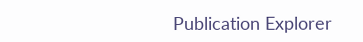Publication Explorer